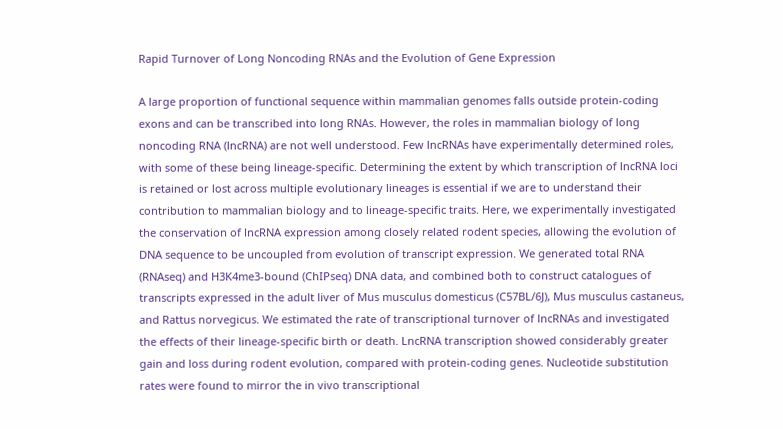Rapid Turnover of Long Noncoding RNAs and the Evolution of Gene Expression

A large proportion of functional sequence within mammalian genomes falls outside protein-coding exons and can be transcribed into long RNAs. However, the roles in mammalian biology of long noncoding RNA (lncRNA) are not well understood. Few lncRNAs have experimentally determined roles, with some of these being lineage-specific. Determining the extent by which transcription of lncRNA loci is retained or lost across multiple evolutionary lineages is essential if we are to understand their contribution to mammalian biology and to lineage-specific traits. Here, we experimentally investigated the conservation of lncRNA expression among closely related rodent species, allowing the evolution of DNA sequence to be uncoupled from evolution of transcript expression. We generated total RNA (RNAseq) and H3K4me3-bound (ChIPseq) DNA data, and combined both to construct catalogues of transcripts expressed in the adult liver of Mus musculus domesticus (C57BL/6J), Mus musculus castaneus, and Rattus norvegicus. We estimated the rate of transcriptional turnover of lncRNAs and investigated the effects of their lineage-specific birth or death. LncRNA transcription showed considerably greater gain and loss during rodent evolution, compared with protein-coding genes. Nucleotide substitution rates were found to mirror the in vivo transcriptional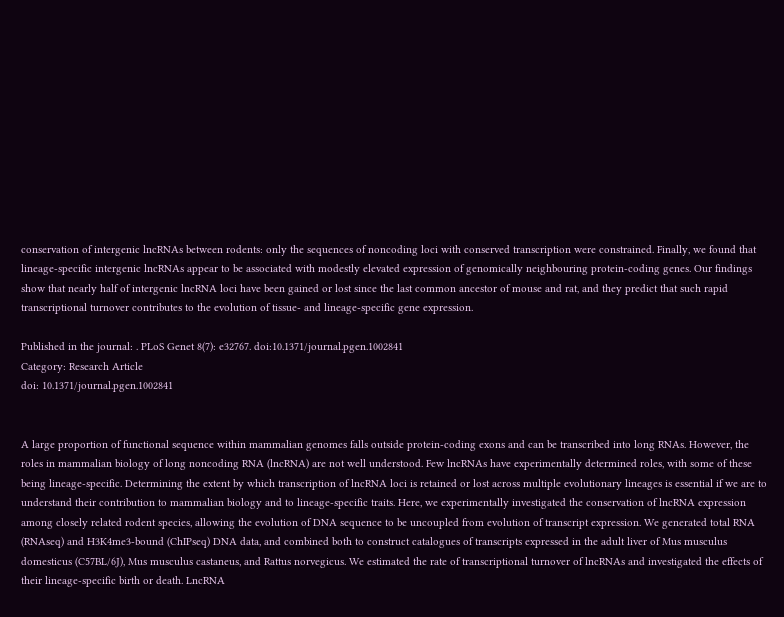conservation of intergenic lncRNAs between rodents: only the sequences of noncoding loci with conserved transcription were constrained. Finally, we found that lineage-specific intergenic lncRNAs appear to be associated with modestly elevated expression of genomically neighbouring protein-coding genes. Our findings show that nearly half of intergenic lncRNA loci have been gained or lost since the last common ancestor of mouse and rat, and they predict that such rapid transcriptional turnover contributes to the evolution of tissue- and lineage-specific gene expression.

Published in the journal: . PLoS Genet 8(7): e32767. doi:10.1371/journal.pgen.1002841
Category: Research Article
doi: 10.1371/journal.pgen.1002841


A large proportion of functional sequence within mammalian genomes falls outside protein-coding exons and can be transcribed into long RNAs. However, the roles in mammalian biology of long noncoding RNA (lncRNA) are not well understood. Few lncRNAs have experimentally determined roles, with some of these being lineage-specific. Determining the extent by which transcription of lncRNA loci is retained or lost across multiple evolutionary lineages is essential if we are to understand their contribution to mammalian biology and to lineage-specific traits. Here, we experimentally investigated the conservation of lncRNA expression among closely related rodent species, allowing the evolution of DNA sequence to be uncoupled from evolution of transcript expression. We generated total RNA (RNAseq) and H3K4me3-bound (ChIPseq) DNA data, and combined both to construct catalogues of transcripts expressed in the adult liver of Mus musculus domesticus (C57BL/6J), Mus musculus castaneus, and Rattus norvegicus. We estimated the rate of transcriptional turnover of lncRNAs and investigated the effects of their lineage-specific birth or death. LncRNA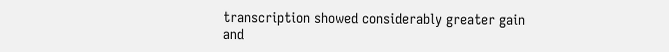transcription showed considerably greater gain and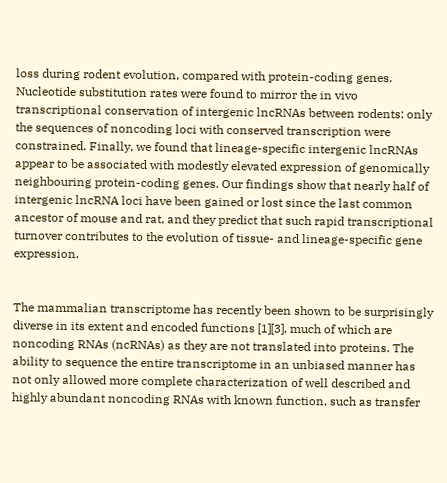loss during rodent evolution, compared with protein-coding genes. Nucleotide substitution rates were found to mirror the in vivo transcriptional conservation of intergenic lncRNAs between rodents: only the sequences of noncoding loci with conserved transcription were constrained. Finally, we found that lineage-specific intergenic lncRNAs appear to be associated with modestly elevated expression of genomically neighbouring protein-coding genes. Our findings show that nearly half of intergenic lncRNA loci have been gained or lost since the last common ancestor of mouse and rat, and they predict that such rapid transcriptional turnover contributes to the evolution of tissue- and lineage-specific gene expression.


The mammalian transcriptome has recently been shown to be surprisingly diverse in its extent and encoded functions [1][3], much of which are noncoding RNAs (ncRNAs) as they are not translated into proteins. The ability to sequence the entire transcriptome in an unbiased manner has not only allowed more complete characterization of well described and highly abundant noncoding RNAs with known function, such as transfer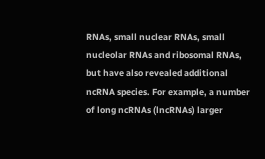RNAs, small nuclear RNAs, small nucleolar RNAs and ribosomal RNAs, but have also revealed additional ncRNA species. For example, a number of long ncRNAs (lncRNAs) larger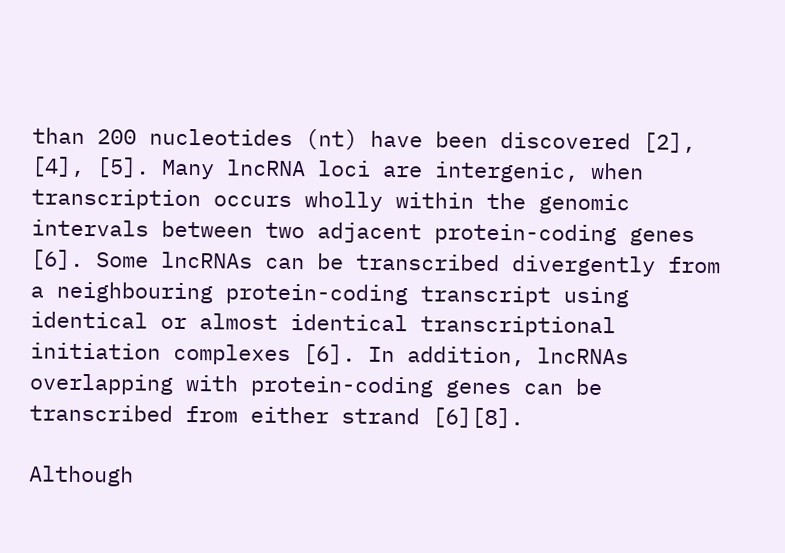than 200 nucleotides (nt) have been discovered [2], [4], [5]. Many lncRNA loci are intergenic, when transcription occurs wholly within the genomic intervals between two adjacent protein-coding genes [6]. Some lncRNAs can be transcribed divergently from a neighbouring protein-coding transcript using identical or almost identical transcriptional initiation complexes [6]. In addition, lncRNAs overlapping with protein-coding genes can be transcribed from either strand [6][8].

Although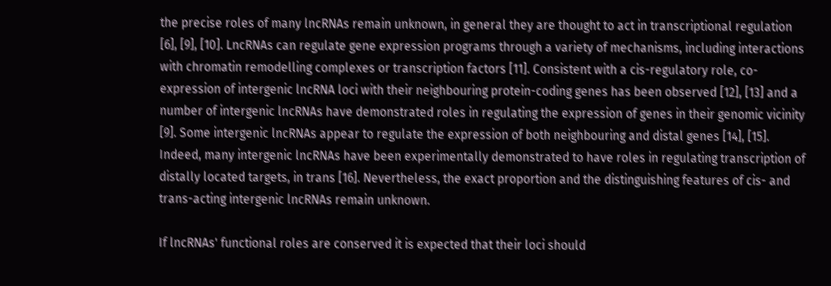the precise roles of many lncRNAs remain unknown, in general they are thought to act in transcriptional regulation [6], [9], [10]. LncRNAs can regulate gene expression programs through a variety of mechanisms, including interactions with chromatin remodelling complexes or transcription factors [11]. Consistent with a cis-regulatory role, co-expression of intergenic lncRNA loci with their neighbouring protein-coding genes has been observed [12], [13] and a number of intergenic lncRNAs have demonstrated roles in regulating the expression of genes in their genomic vicinity [9]. Some intergenic lncRNAs appear to regulate the expression of both neighbouring and distal genes [14], [15]. Indeed, many intergenic lncRNAs have been experimentally demonstrated to have roles in regulating transcription of distally located targets, in trans [16]. Nevertheless, the exact proportion and the distinguishing features of cis- and trans-acting intergenic lncRNAs remain unknown.

If lncRNAs' functional roles are conserved it is expected that their loci should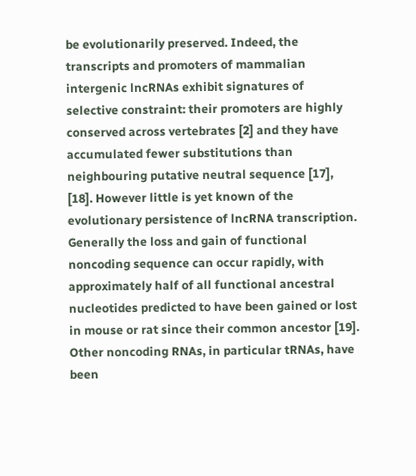be evolutionarily preserved. Indeed, the transcripts and promoters of mammalian intergenic lncRNAs exhibit signatures of selective constraint: their promoters are highly conserved across vertebrates [2] and they have accumulated fewer substitutions than neighbouring putative neutral sequence [17], [18]. However little is yet known of the evolutionary persistence of lncRNA transcription. Generally the loss and gain of functional noncoding sequence can occur rapidly, with approximately half of all functional ancestral nucleotides predicted to have been gained or lost in mouse or rat since their common ancestor [19]. Other noncoding RNAs, in particular tRNAs, have been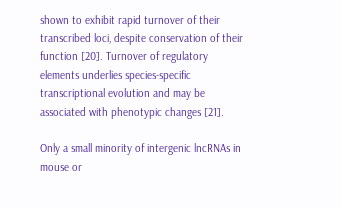shown to exhibit rapid turnover of their transcribed loci, despite conservation of their function [20]. Turnover of regulatory elements underlies species-specific transcriptional evolution and may be associated with phenotypic changes [21].

Only a small minority of intergenic lncRNAs in mouse or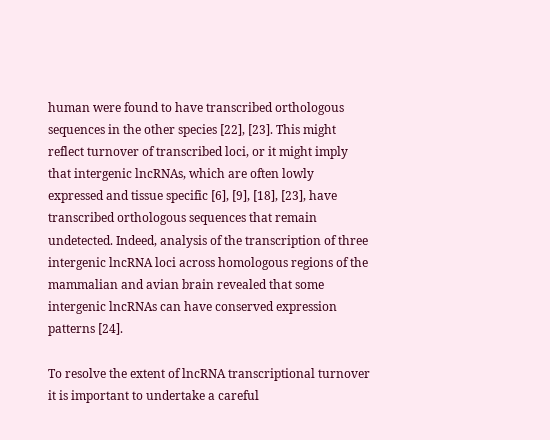human were found to have transcribed orthologous sequences in the other species [22], [23]. This might reflect turnover of transcribed loci, or it might imply that intergenic lncRNAs, which are often lowly expressed and tissue specific [6], [9], [18], [23], have transcribed orthologous sequences that remain undetected. Indeed, analysis of the transcription of three intergenic lncRNA loci across homologous regions of the mammalian and avian brain revealed that some intergenic lncRNAs can have conserved expression patterns [24].

To resolve the extent of lncRNA transcriptional turnover it is important to undertake a careful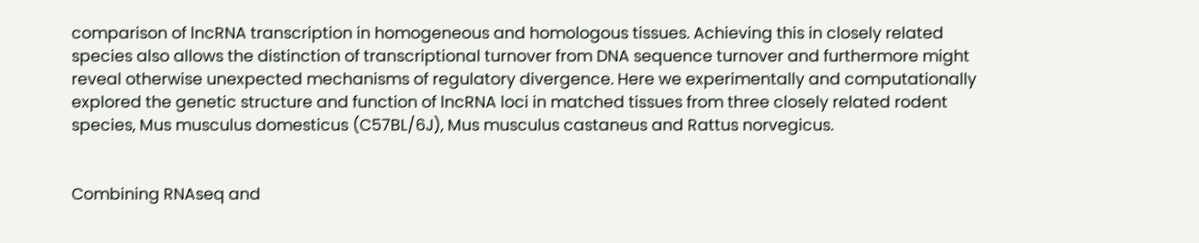comparison of lncRNA transcription in homogeneous and homologous tissues. Achieving this in closely related species also allows the distinction of transcriptional turnover from DNA sequence turnover and furthermore might reveal otherwise unexpected mechanisms of regulatory divergence. Here we experimentally and computationally explored the genetic structure and function of lncRNA loci in matched tissues from three closely related rodent species, Mus musculus domesticus (C57BL/6J), Mus musculus castaneus and Rattus norvegicus.


Combining RNAseq and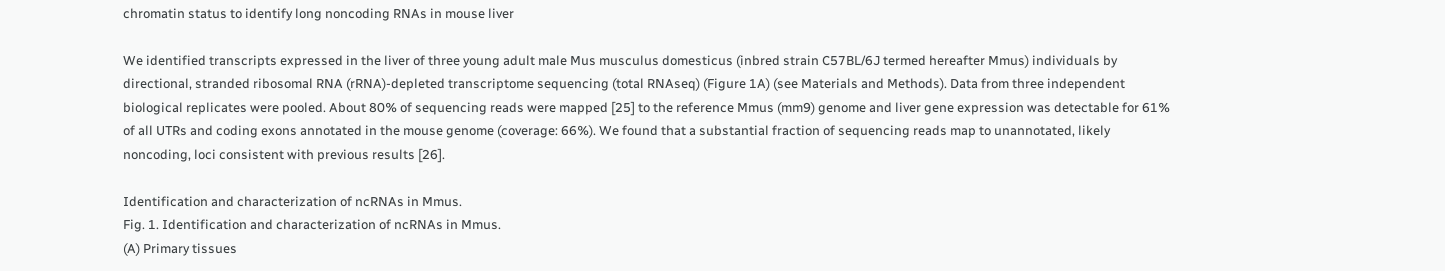chromatin status to identify long noncoding RNAs in mouse liver

We identified transcripts expressed in the liver of three young adult male Mus musculus domesticus (inbred strain C57BL/6J termed hereafter Mmus) individuals by directional, stranded ribosomal RNA (rRNA)-depleted transcriptome sequencing (total RNAseq) (Figure 1A) (see Materials and Methods). Data from three independent biological replicates were pooled. About 80% of sequencing reads were mapped [25] to the reference Mmus (mm9) genome and liver gene expression was detectable for 61% of all UTRs and coding exons annotated in the mouse genome (coverage: 66%). We found that a substantial fraction of sequencing reads map to unannotated, likely noncoding, loci consistent with previous results [26].

Identification and characterization of ncRNAs in Mmus.
Fig. 1. Identification and characterization of ncRNAs in Mmus.
(A) Primary tissues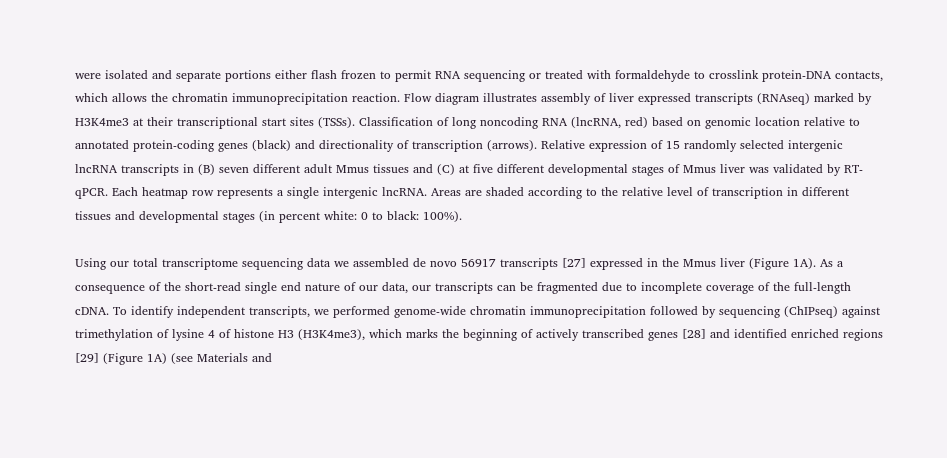were isolated and separate portions either flash frozen to permit RNA sequencing or treated with formaldehyde to crosslink protein-DNA contacts, which allows the chromatin immunoprecipitation reaction. Flow diagram illustrates assembly of liver expressed transcripts (RNAseq) marked by H3K4me3 at their transcriptional start sites (TSSs). Classification of long noncoding RNA (lncRNA, red) based on genomic location relative to annotated protein-coding genes (black) and directionality of transcription (arrows). Relative expression of 15 randomly selected intergenic lncRNA transcripts in (B) seven different adult Mmus tissues and (C) at five different developmental stages of Mmus liver was validated by RT-qPCR. Each heatmap row represents a single intergenic lncRNA. Areas are shaded according to the relative level of transcription in different tissues and developmental stages (in percent white: 0 to black: 100%).

Using our total transcriptome sequencing data we assembled de novo 56917 transcripts [27] expressed in the Mmus liver (Figure 1A). As a consequence of the short-read single end nature of our data, our transcripts can be fragmented due to incomplete coverage of the full-length cDNA. To identify independent transcripts, we performed genome-wide chromatin immunoprecipitation followed by sequencing (ChIPseq) against trimethylation of lysine 4 of histone H3 (H3K4me3), which marks the beginning of actively transcribed genes [28] and identified enriched regions [29] (Figure 1A) (see Materials and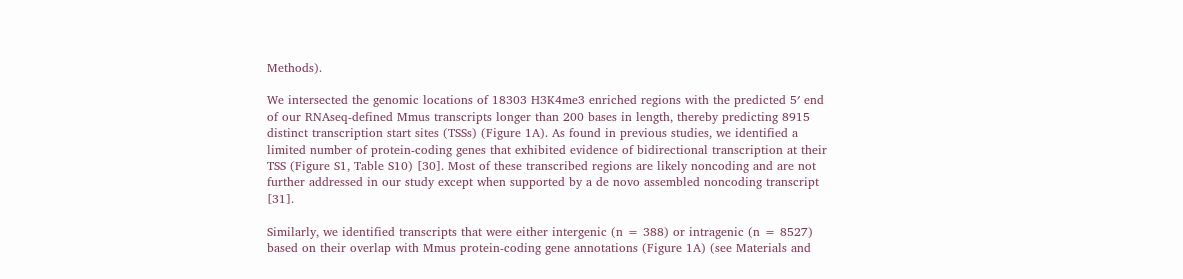Methods).

We intersected the genomic locations of 18303 H3K4me3 enriched regions with the predicted 5′ end of our RNAseq-defined Mmus transcripts longer than 200 bases in length, thereby predicting 8915 distinct transcription start sites (TSSs) (Figure 1A). As found in previous studies, we identified a limited number of protein-coding genes that exhibited evidence of bidirectional transcription at their TSS (Figure S1, Table S10) [30]. Most of these transcribed regions are likely noncoding and are not further addressed in our study except when supported by a de novo assembled noncoding transcript [31].

Similarly, we identified transcripts that were either intergenic (n = 388) or intragenic (n = 8527) based on their overlap with Mmus protein-coding gene annotations (Figure 1A) (see Materials and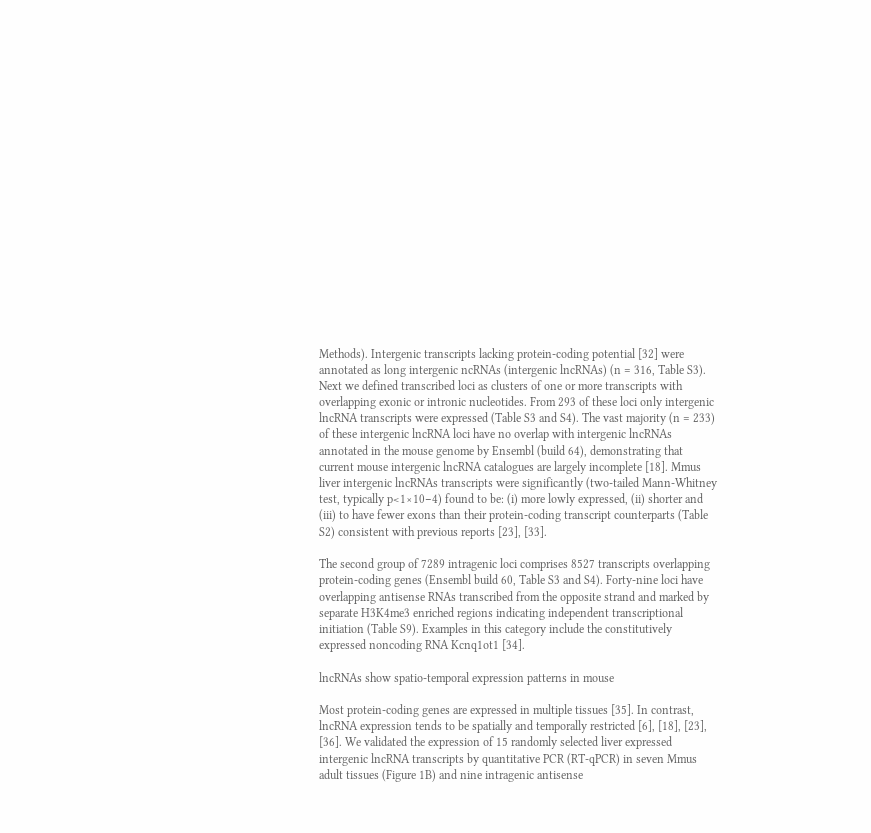Methods). Intergenic transcripts lacking protein-coding potential [32] were annotated as long intergenic ncRNAs (intergenic lncRNAs) (n = 316, Table S3). Next we defined transcribed loci as clusters of one or more transcripts with overlapping exonic or intronic nucleotides. From 293 of these loci only intergenic lncRNA transcripts were expressed (Table S3 and S4). The vast majority (n = 233) of these intergenic lncRNA loci have no overlap with intergenic lncRNAs annotated in the mouse genome by Ensembl (build 64), demonstrating that current mouse intergenic lncRNA catalogues are largely incomplete [18]. Mmus liver intergenic lncRNAs transcripts were significantly (two-tailed Mann-Whitney test, typically p<1×10−4) found to be: (i) more lowly expressed, (ii) shorter and (iii) to have fewer exons than their protein-coding transcript counterparts (Table S2) consistent with previous reports [23], [33].

The second group of 7289 intragenic loci comprises 8527 transcripts overlapping protein-coding genes (Ensembl build 60, Table S3 and S4). Forty-nine loci have overlapping antisense RNAs transcribed from the opposite strand and marked by separate H3K4me3 enriched regions indicating independent transcriptional initiation (Table S9). Examples in this category include the constitutively expressed noncoding RNA Kcnq1ot1 [34].

lncRNAs show spatio-temporal expression patterns in mouse

Most protein-coding genes are expressed in multiple tissues [35]. In contrast, lncRNA expression tends to be spatially and temporally restricted [6], [18], [23], [36]. We validated the expression of 15 randomly selected liver expressed intergenic lncRNA transcripts by quantitative PCR (RT-qPCR) in seven Mmus adult tissues (Figure 1B) and nine intragenic antisense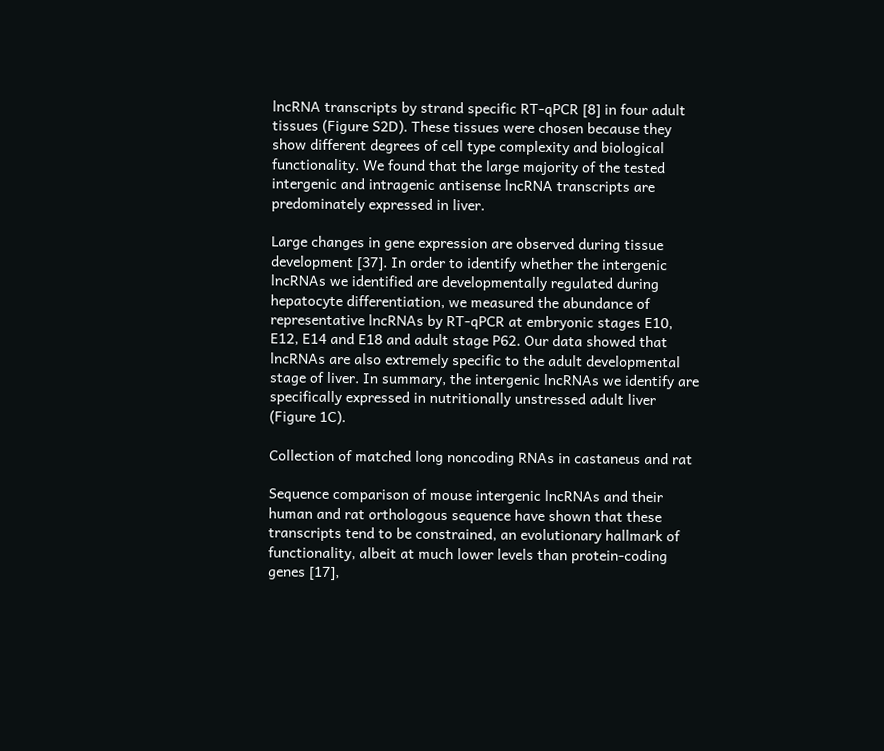lncRNA transcripts by strand specific RT-qPCR [8] in four adult tissues (Figure S2D). These tissues were chosen because they show different degrees of cell type complexity and biological functionality. We found that the large majority of the tested intergenic and intragenic antisense lncRNA transcripts are predominately expressed in liver.

Large changes in gene expression are observed during tissue development [37]. In order to identify whether the intergenic lncRNAs we identified are developmentally regulated during hepatocyte differentiation, we measured the abundance of representative lncRNAs by RT-qPCR at embryonic stages E10, E12, E14 and E18 and adult stage P62. Our data showed that lncRNAs are also extremely specific to the adult developmental stage of liver. In summary, the intergenic lncRNAs we identify are specifically expressed in nutritionally unstressed adult liver (Figure 1C).

Collection of matched long noncoding RNAs in castaneus and rat

Sequence comparison of mouse intergenic lncRNAs and their human and rat orthologous sequence have shown that these transcripts tend to be constrained, an evolutionary hallmark of functionality, albeit at much lower levels than protein-coding genes [17],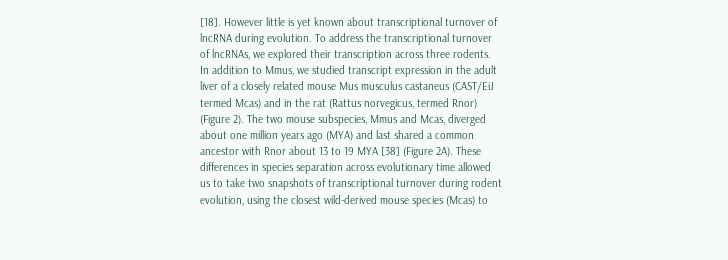[18]. However little is yet known about transcriptional turnover of lncRNA during evolution. To address the transcriptional turnover of lncRNAs, we explored their transcription across three rodents. In addition to Mmus, we studied transcript expression in the adult liver of a closely related mouse Mus musculus castaneus (CAST/EiJ termed Mcas) and in the rat (Rattus norvegicus, termed Rnor) (Figure 2). The two mouse subspecies, Mmus and Mcas, diverged about one million years ago (MYA) and last shared a common ancestor with Rnor about 13 to 19 MYA [38] (Figure 2A). These differences in species separation across evolutionary time allowed us to take two snapshots of transcriptional turnover during rodent evolution, using the closest wild-derived mouse species (Mcas) to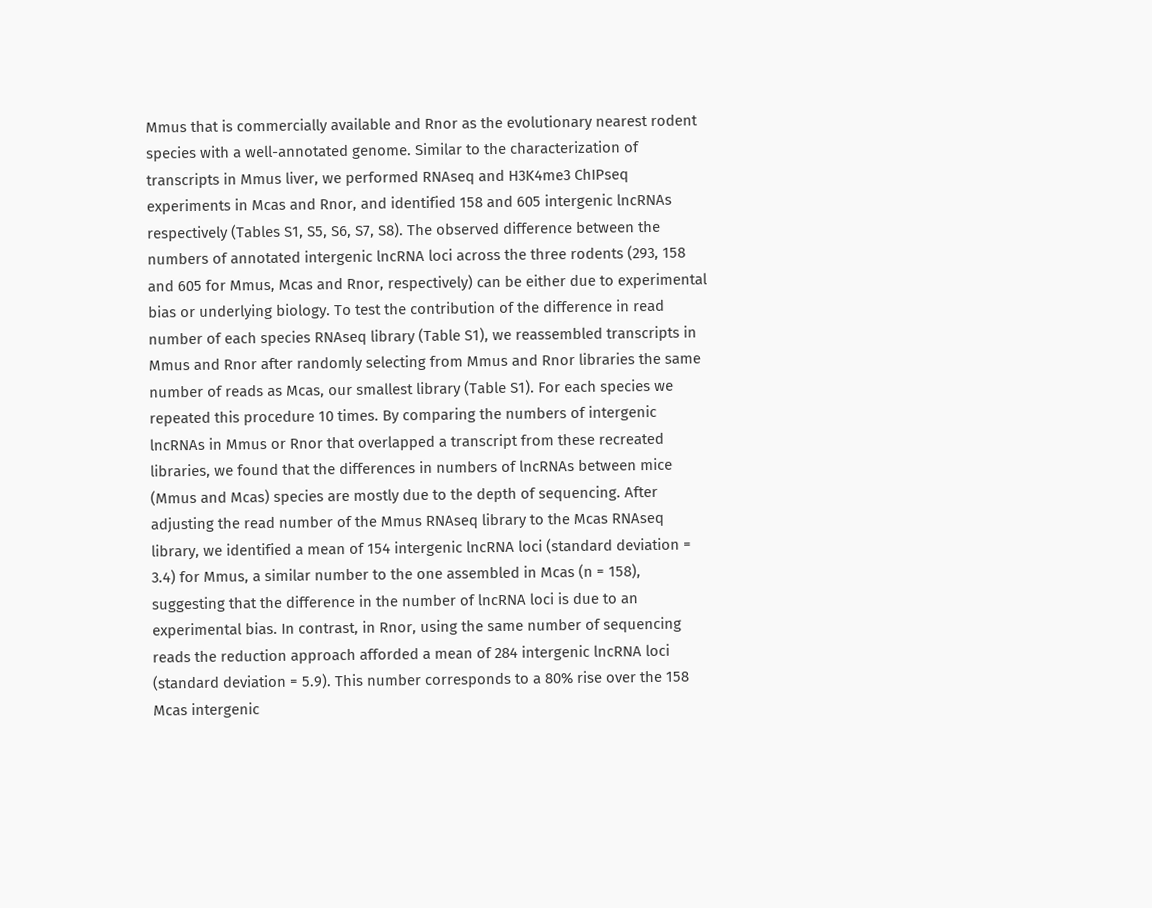Mmus that is commercially available and Rnor as the evolutionary nearest rodent species with a well-annotated genome. Similar to the characterization of transcripts in Mmus liver, we performed RNAseq and H3K4me3 ChIPseq experiments in Mcas and Rnor, and identified 158 and 605 intergenic lncRNAs respectively (Tables S1, S5, S6, S7, S8). The observed difference between the numbers of annotated intergenic lncRNA loci across the three rodents (293, 158 and 605 for Mmus, Mcas and Rnor, respectively) can be either due to experimental bias or underlying biology. To test the contribution of the difference in read number of each species RNAseq library (Table S1), we reassembled transcripts in Mmus and Rnor after randomly selecting from Mmus and Rnor libraries the same number of reads as Mcas, our smallest library (Table S1). For each species we repeated this procedure 10 times. By comparing the numbers of intergenic lncRNAs in Mmus or Rnor that overlapped a transcript from these recreated libraries, we found that the differences in numbers of lncRNAs between mice (Mmus and Mcas) species are mostly due to the depth of sequencing. After adjusting the read number of the Mmus RNAseq library to the Mcas RNAseq library, we identified a mean of 154 intergenic lncRNA loci (standard deviation = 3.4) for Mmus, a similar number to the one assembled in Mcas (n = 158), suggesting that the difference in the number of lncRNA loci is due to an experimental bias. In contrast, in Rnor, using the same number of sequencing reads the reduction approach afforded a mean of 284 intergenic lncRNA loci (standard deviation = 5.9). This number corresponds to a 80% rise over the 158 Mcas intergenic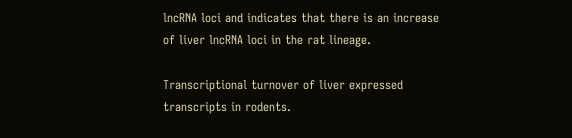lncRNA loci and indicates that there is an increase of liver lncRNA loci in the rat lineage.

Transcriptional turnover of liver expressed transcripts in rodents.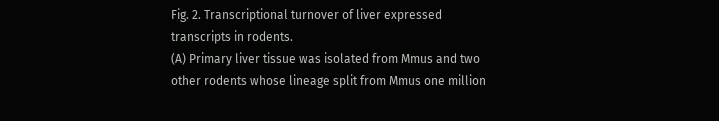Fig. 2. Transcriptional turnover of liver expressed transcripts in rodents.
(A) Primary liver tissue was isolated from Mmus and two other rodents whose lineage split from Mmus one million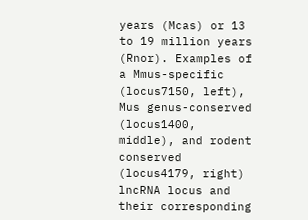years (Mcas) or 13 to 19 million years (Rnor). Examples of a Mmus-specific (locus7150, left), Mus genus-conserved (locus1400, middle), and rodent conserved (locus4179, right) lncRNA locus and their corresponding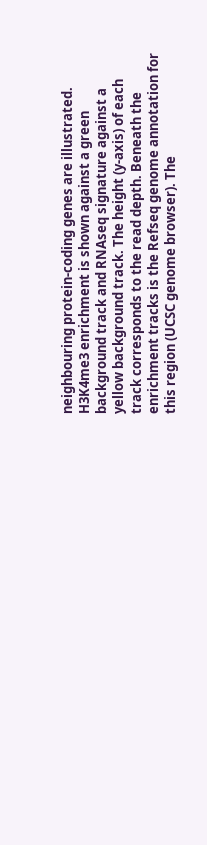neighbouring protein-coding genes are illustrated. H3K4me3 enrichment is shown against a green background track and RNAseq signature against a yellow background track. The height (y-axis) of each track corresponds to the read depth. Beneath the enrichment tracks is the Refseq genome annotation for this region (UCSC genome browser). The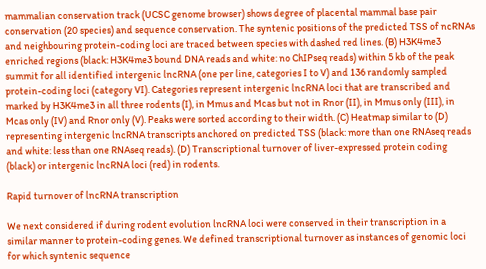mammalian conservation track (UCSC genome browser) shows degree of placental mammal base pair conservation (20 species) and sequence conservation. The syntenic positions of the predicted TSS of ncRNAs and neighbouring protein-coding loci are traced between species with dashed red lines. (B) H3K4me3 enriched regions (black: H3K4me3 bound DNA reads and white: no ChIPseq reads) within 5 kb of the peak summit for all identified intergenic lncRNA (one per line, categories I to V) and 136 randomly sampled protein-coding loci (category VI). Categories represent intergenic lncRNA loci that are transcribed and marked by H3K4me3 in all three rodents (I), in Mmus and Mcas but not in Rnor (II), in Mmus only (III), in Mcas only (IV) and Rnor only (V). Peaks were sorted according to their width. (C) Heatmap similar to (D) representing intergenic lncRNA transcripts anchored on predicted TSS (black: more than one RNAseq reads and white: less than one RNAseq reads). (D) Transcriptional turnover of liver-expressed protein coding (black) or intergenic lncRNA loci (red) in rodents.

Rapid turnover of lncRNA transcription

We next considered if during rodent evolution lncRNA loci were conserved in their transcription in a similar manner to protein-coding genes. We defined transcriptional turnover as instances of genomic loci for which syntenic sequence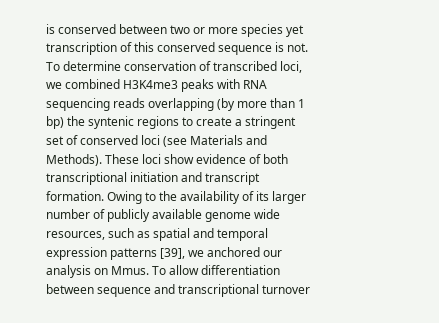is conserved between two or more species yet transcription of this conserved sequence is not. To determine conservation of transcribed loci, we combined H3K4me3 peaks with RNA sequencing reads overlapping (by more than 1 bp) the syntenic regions to create a stringent set of conserved loci (see Materials and Methods). These loci show evidence of both transcriptional initiation and transcript formation. Owing to the availability of its larger number of publicly available genome wide resources, such as spatial and temporal expression patterns [39], we anchored our analysis on Mmus. To allow differentiation between sequence and transcriptional turnover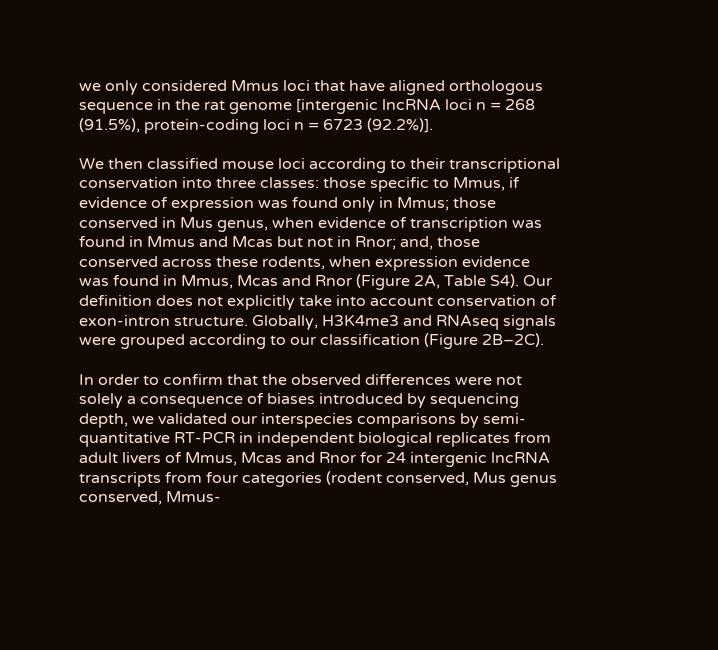we only considered Mmus loci that have aligned orthologous sequence in the rat genome [intergenic lncRNA loci n = 268 (91.5%), protein-coding loci n = 6723 (92.2%)].

We then classified mouse loci according to their transcriptional conservation into three classes: those specific to Mmus, if evidence of expression was found only in Mmus; those conserved in Mus genus, when evidence of transcription was found in Mmus and Mcas but not in Rnor; and, those conserved across these rodents, when expression evidence was found in Mmus, Mcas and Rnor (Figure 2A, Table S4). Our definition does not explicitly take into account conservation of exon-intron structure. Globally, H3K4me3 and RNAseq signals were grouped according to our classification (Figure 2B–2C).

In order to confirm that the observed differences were not solely a consequence of biases introduced by sequencing depth, we validated our interspecies comparisons by semi-quantitative RT-PCR in independent biological replicates from adult livers of Mmus, Mcas and Rnor for 24 intergenic lncRNA transcripts from four categories (rodent conserved, Mus genus conserved, Mmus-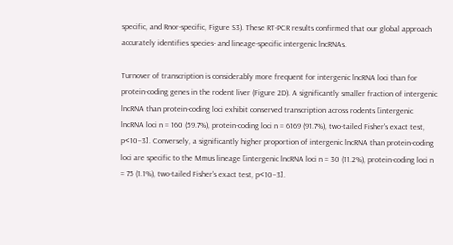specific, and Rnor-specific, Figure S3). These RT-PCR results confirmed that our global approach accurately identifies species- and lineage-specific intergenic lncRNAs.

Turnover of transcription is considerably more frequent for intergenic lncRNA loci than for protein-coding genes in the rodent liver (Figure 2D). A significantly smaller fraction of intergenic lncRNA than protein-coding loci exhibit conserved transcription across rodents [intergenic lncRNA loci n = 160 (59.7%), protein-coding loci n = 6169 (91.7%), two-tailed Fisher's exact test, p<10−3]. Conversely, a significantly higher proportion of intergenic lncRNA than protein-coding loci are specific to the Mmus lineage [intergenic lncRNA loci n = 30 (11.2%), protein-coding loci n = 75 (1.1%), two-tailed Fisher's exact test, p<10−3].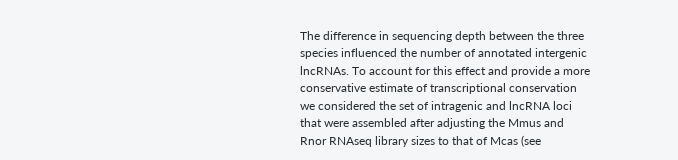The difference in sequencing depth between the three species influenced the number of annotated intergenic lncRNAs. To account for this effect and provide a more conservative estimate of transcriptional conservation we considered the set of intragenic and lncRNA loci that were assembled after adjusting the Mmus and Rnor RNAseq library sizes to that of Mcas (see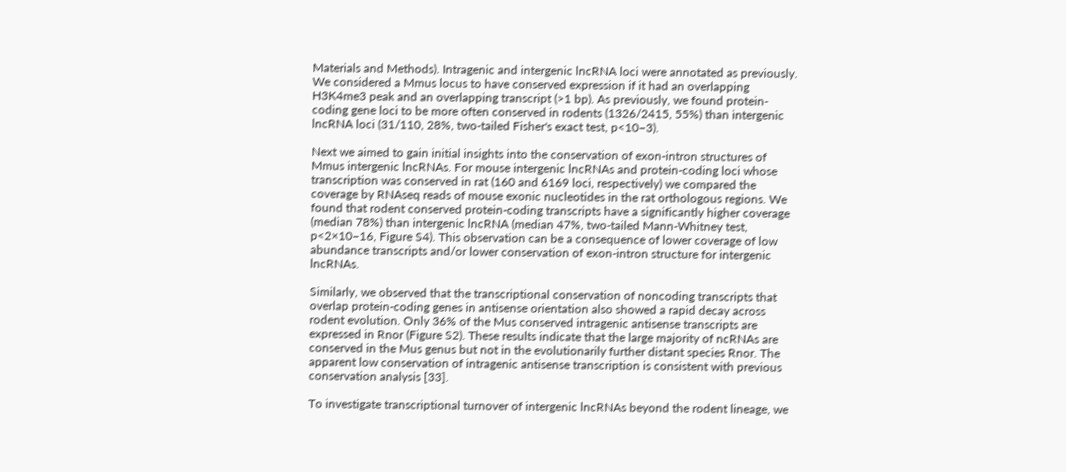Materials and Methods). Intragenic and intergenic lncRNA loci were annotated as previously. We considered a Mmus locus to have conserved expression if it had an overlapping H3K4me3 peak and an overlapping transcript (>1 bp). As previously, we found protein-coding gene loci to be more often conserved in rodents (1326/2415, 55%) than intergenic lncRNA loci (31/110, 28%, two-tailed Fisher's exact test, p<10−3).

Next we aimed to gain initial insights into the conservation of exon-intron structures of Mmus intergenic lncRNAs. For mouse intergenic lncRNAs and protein-coding loci whose transcription was conserved in rat (160 and 6169 loci, respectively) we compared the coverage by RNAseq reads of mouse exonic nucleotides in the rat orthologous regions. We found that rodent conserved protein-coding transcripts have a significantly higher coverage (median 78%) than intergenic lncRNA (median 47%, two-tailed Mann-Whitney test, p<2×10−16, Figure S4). This observation can be a consequence of lower coverage of low abundance transcripts and/or lower conservation of exon-intron structure for intergenic lncRNAs.

Similarly, we observed that the transcriptional conservation of noncoding transcripts that overlap protein-coding genes in antisense orientation also showed a rapid decay across rodent evolution. Only 36% of the Mus conserved intragenic antisense transcripts are expressed in Rnor (Figure S2). These results indicate that the large majority of ncRNAs are conserved in the Mus genus but not in the evolutionarily further distant species Rnor. The apparent low conservation of intragenic antisense transcription is consistent with previous conservation analysis [33].

To investigate transcriptional turnover of intergenic lncRNAs beyond the rodent lineage, we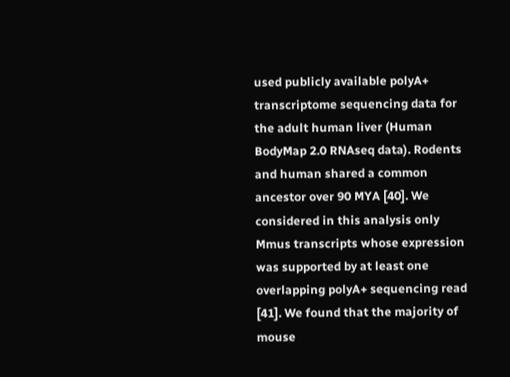used publicly available polyA+ transcriptome sequencing data for the adult human liver (Human BodyMap 2.0 RNAseq data). Rodents and human shared a common ancestor over 90 MYA [40]. We considered in this analysis only Mmus transcripts whose expression was supported by at least one overlapping polyA+ sequencing read [41]. We found that the majority of mouse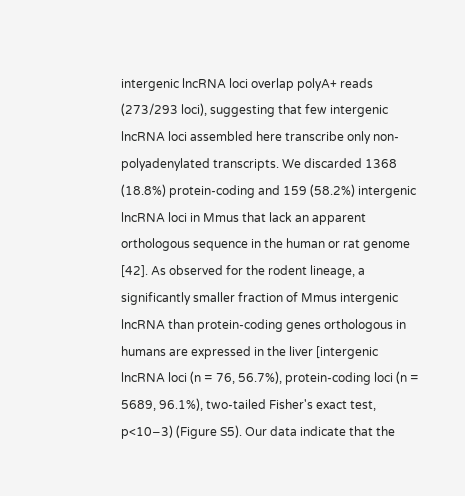intergenic lncRNA loci overlap polyA+ reads (273/293 loci), suggesting that few intergenic lncRNA loci assembled here transcribe only non-polyadenylated transcripts. We discarded 1368 (18.8%) protein-coding and 159 (58.2%) intergenic lncRNA loci in Mmus that lack an apparent orthologous sequence in the human or rat genome [42]. As observed for the rodent lineage, a significantly smaller fraction of Mmus intergenic lncRNA than protein-coding genes orthologous in humans are expressed in the liver [intergenic lncRNA loci (n = 76, 56.7%), protein-coding loci (n = 5689, 96.1%), two-tailed Fisher's exact test, p<10−3) (Figure S5). Our data indicate that the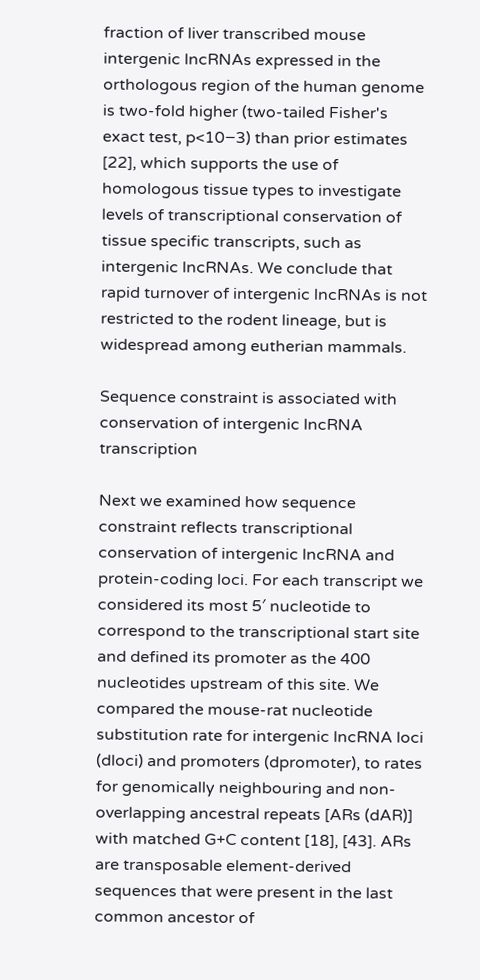fraction of liver transcribed mouse intergenic lncRNAs expressed in the orthologous region of the human genome is two-fold higher (two-tailed Fisher's exact test, p<10−3) than prior estimates [22], which supports the use of homologous tissue types to investigate levels of transcriptional conservation of tissue specific transcripts, such as intergenic lncRNAs. We conclude that rapid turnover of intergenic lncRNAs is not restricted to the rodent lineage, but is widespread among eutherian mammals.

Sequence constraint is associated with conservation of intergenic lncRNA transcription

Next we examined how sequence constraint reflects transcriptional conservation of intergenic lncRNA and protein-coding loci. For each transcript we considered its most 5′ nucleotide to correspond to the transcriptional start site and defined its promoter as the 400 nucleotides upstream of this site. We compared the mouse-rat nucleotide substitution rate for intergenic lncRNA loci (dloci) and promoters (dpromoter), to rates for genomically neighbouring and non-overlapping ancestral repeats [ARs (dAR)] with matched G+C content [18], [43]. ARs are transposable element-derived sequences that were present in the last common ancestor of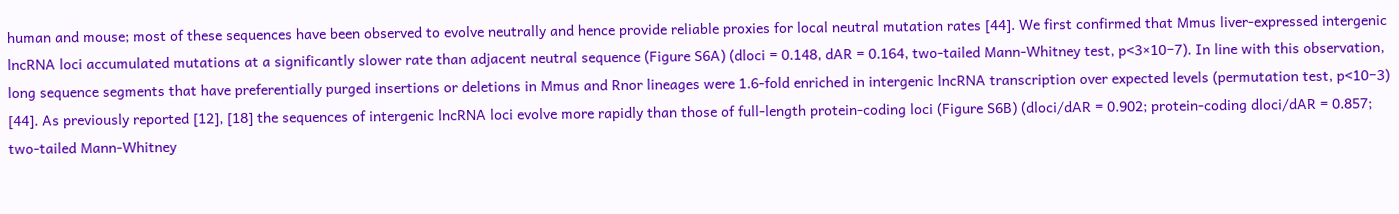human and mouse; most of these sequences have been observed to evolve neutrally and hence provide reliable proxies for local neutral mutation rates [44]. We first confirmed that Mmus liver-expressed intergenic lncRNA loci accumulated mutations at a significantly slower rate than adjacent neutral sequence (Figure S6A) (dloci = 0.148, dAR = 0.164, two-tailed Mann-Whitney test, p<3×10−7). In line with this observation, long sequence segments that have preferentially purged insertions or deletions in Mmus and Rnor lineages were 1.6-fold enriched in intergenic lncRNA transcription over expected levels (permutation test, p<10−3) [44]. As previously reported [12], [18] the sequences of intergenic lncRNA loci evolve more rapidly than those of full-length protein-coding loci (Figure S6B) (dloci/dAR = 0.902; protein-coding dloci/dAR = 0.857; two-tailed Mann-Whitney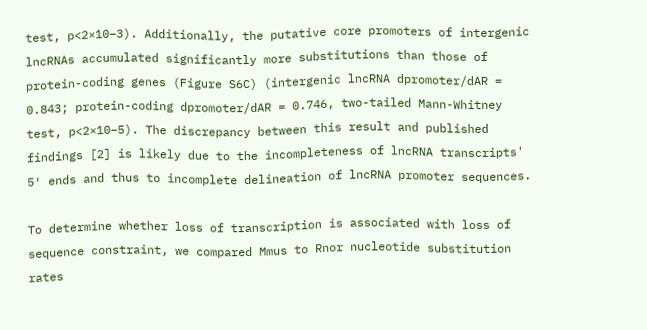test, p<2×10−3). Additionally, the putative core promoters of intergenic lncRNAs accumulated significantly more substitutions than those of protein-coding genes (Figure S6C) (intergenic lncRNA dpromoter/dAR = 0.843; protein-coding dpromoter/dAR = 0.746, two-tailed Mann-Whitney test, p<2×10−5). The discrepancy between this result and published findings [2] is likely due to the incompleteness of lncRNA transcripts' 5′ ends and thus to incomplete delineation of lncRNA promoter sequences.

To determine whether loss of transcription is associated with loss of sequence constraint, we compared Mmus to Rnor nucleotide substitution rates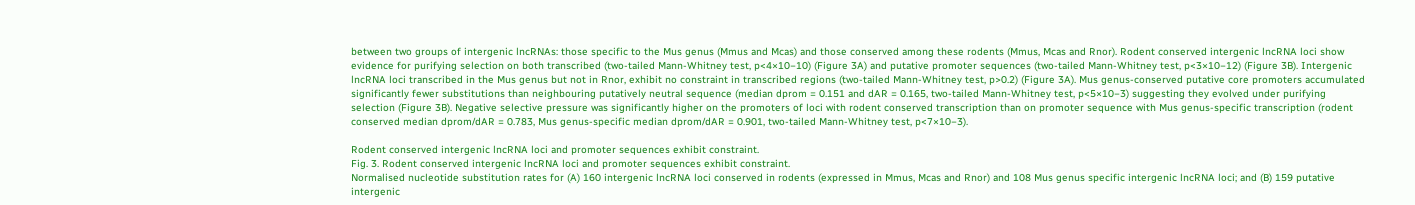between two groups of intergenic lncRNAs: those specific to the Mus genus (Mmus and Mcas) and those conserved among these rodents (Mmus, Mcas and Rnor). Rodent conserved intergenic lncRNA loci show evidence for purifying selection on both transcribed (two-tailed Mann-Whitney test, p<4×10−10) (Figure 3A) and putative promoter sequences (two-tailed Mann-Whitney test, p<3×10−12) (Figure 3B). Intergenic lncRNA loci transcribed in the Mus genus but not in Rnor, exhibit no constraint in transcribed regions (two-tailed Mann-Whitney test, p>0.2) (Figure 3A). Mus genus-conserved putative core promoters accumulated significantly fewer substitutions than neighbouring putatively neutral sequence (median dprom = 0.151 and dAR = 0.165, two-tailed Mann-Whitney test, p<5×10−3) suggesting they evolved under purifying selection (Figure 3B). Negative selective pressure was significantly higher on the promoters of loci with rodent conserved transcription than on promoter sequence with Mus genus-specific transcription (rodent conserved median dprom/dAR = 0.783, Mus genus-specific median dprom/dAR = 0.901, two-tailed Mann-Whitney test, p<7×10−3).

Rodent conserved intergenic lncRNA loci and promoter sequences exhibit constraint.
Fig. 3. Rodent conserved intergenic lncRNA loci and promoter sequences exhibit constraint.
Normalised nucleotide substitution rates for (A) 160 intergenic lncRNA loci conserved in rodents (expressed in Mmus, Mcas and Rnor) and 108 Mus genus specific intergenic lncRNA loci; and (B) 159 putative intergenic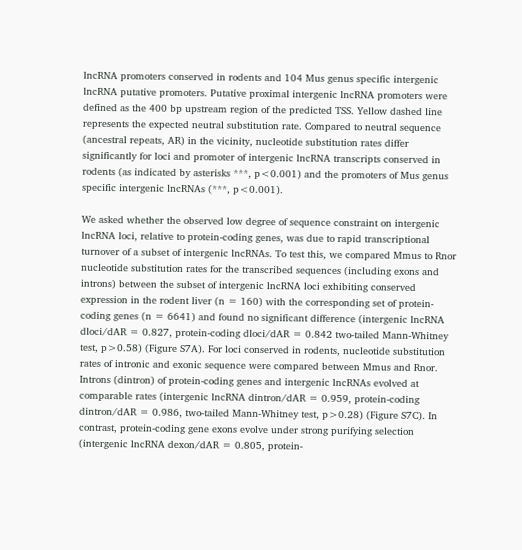lncRNA promoters conserved in rodents and 104 Mus genus specific intergenic lncRNA putative promoters. Putative proximal intergenic lncRNA promoters were defined as the 400 bp upstream region of the predicted TSS. Yellow dashed line represents the expected neutral substitution rate. Compared to neutral sequence (ancestral repeats, AR) in the vicinity, nucleotide substitution rates differ significantly for loci and promoter of intergenic lncRNA transcripts conserved in rodents (as indicated by asterisks ***, p<0.001) and the promoters of Mus genus specific intergenic lncRNAs (***, p<0.001).

We asked whether the observed low degree of sequence constraint on intergenic lncRNA loci, relative to protein-coding genes, was due to rapid transcriptional turnover of a subset of intergenic lncRNAs. To test this, we compared Mmus to Rnor nucleotide substitution rates for the transcribed sequences (including exons and introns) between the subset of intergenic lncRNA loci exhibiting conserved expression in the rodent liver (n = 160) with the corresponding set of protein-coding genes (n = 6641) and found no significant difference (intergenic lncRNA dloci/dAR = 0.827, protein-coding dloci/dAR = 0.842 two-tailed Mann-Whitney test, p>0.58) (Figure S7A). For loci conserved in rodents, nucleotide substitution rates of intronic and exonic sequence were compared between Mmus and Rnor. Introns (dintron) of protein-coding genes and intergenic lncRNAs evolved at comparable rates (intergenic lncRNA dintron/dAR = 0.959, protein-coding dintron/dAR = 0.986, two-tailed Mann-Whitney test, p>0.28) (Figure S7C). In contrast, protein-coding gene exons evolve under strong purifying selection (intergenic lncRNA dexon/dAR = 0.805, protein-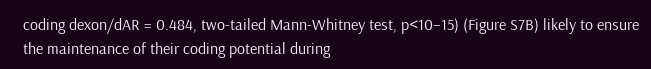coding dexon/dAR = 0.484, two-tailed Mann-Whitney test, p<10−15) (Figure S7B) likely to ensure the maintenance of their coding potential during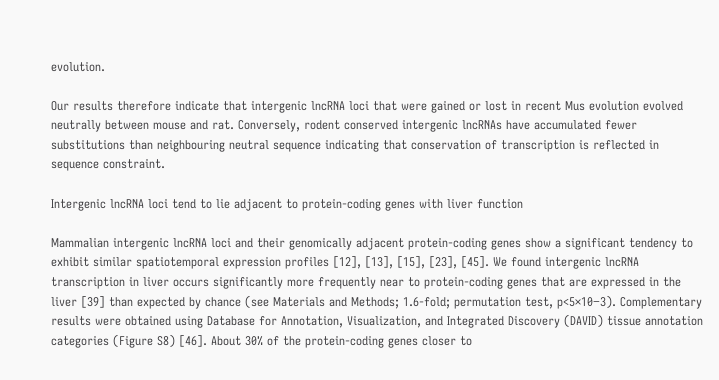evolution.

Our results therefore indicate that intergenic lncRNA loci that were gained or lost in recent Mus evolution evolved neutrally between mouse and rat. Conversely, rodent conserved intergenic lncRNAs have accumulated fewer substitutions than neighbouring neutral sequence indicating that conservation of transcription is reflected in sequence constraint.

Intergenic lncRNA loci tend to lie adjacent to protein-coding genes with liver function

Mammalian intergenic lncRNA loci and their genomically adjacent protein-coding genes show a significant tendency to exhibit similar spatiotemporal expression profiles [12], [13], [15], [23], [45]. We found intergenic lncRNA transcription in liver occurs significantly more frequently near to protein-coding genes that are expressed in the liver [39] than expected by chance (see Materials and Methods; 1.6-fold; permutation test, p<5×10−3). Complementary results were obtained using Database for Annotation, Visualization, and Integrated Discovery (DAVID) tissue annotation categories (Figure S8) [46]. About 30% of the protein-coding genes closer to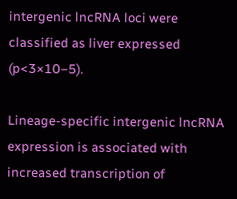intergenic lncRNA loci were classified as liver expressed (p<3×10−5).

Lineage-specific intergenic lncRNA expression is associated with increased transcription of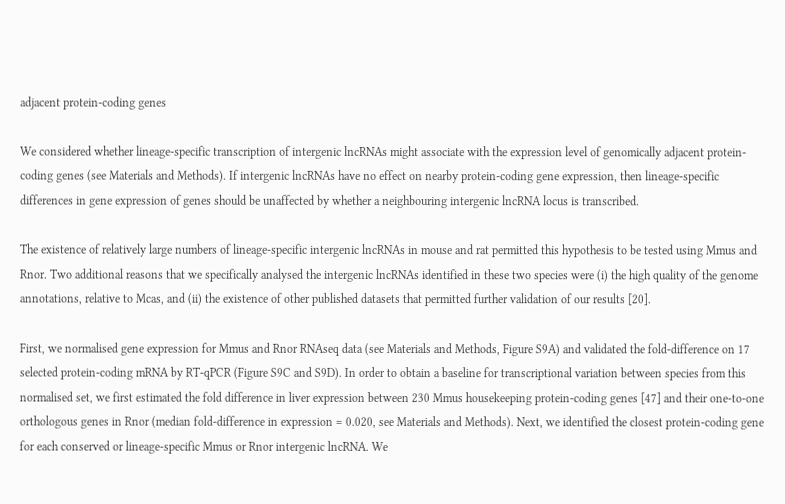adjacent protein-coding genes

We considered whether lineage-specific transcription of intergenic lncRNAs might associate with the expression level of genomically adjacent protein-coding genes (see Materials and Methods). If intergenic lncRNAs have no effect on nearby protein-coding gene expression, then lineage-specific differences in gene expression of genes should be unaffected by whether a neighbouring intergenic lncRNA locus is transcribed.

The existence of relatively large numbers of lineage-specific intergenic lncRNAs in mouse and rat permitted this hypothesis to be tested using Mmus and Rnor. Two additional reasons that we specifically analysed the intergenic lncRNAs identified in these two species were (i) the high quality of the genome annotations, relative to Mcas, and (ii) the existence of other published datasets that permitted further validation of our results [20].

First, we normalised gene expression for Mmus and Rnor RNAseq data (see Materials and Methods, Figure S9A) and validated the fold-difference on 17 selected protein-coding mRNA by RT-qPCR (Figure S9C and S9D). In order to obtain a baseline for transcriptional variation between species from this normalised set, we first estimated the fold difference in liver expression between 230 Mmus housekeeping protein-coding genes [47] and their one-to-one orthologous genes in Rnor (median fold-difference in expression = 0.020, see Materials and Methods). Next, we identified the closest protein-coding gene for each conserved or lineage-specific Mmus or Rnor intergenic lncRNA. We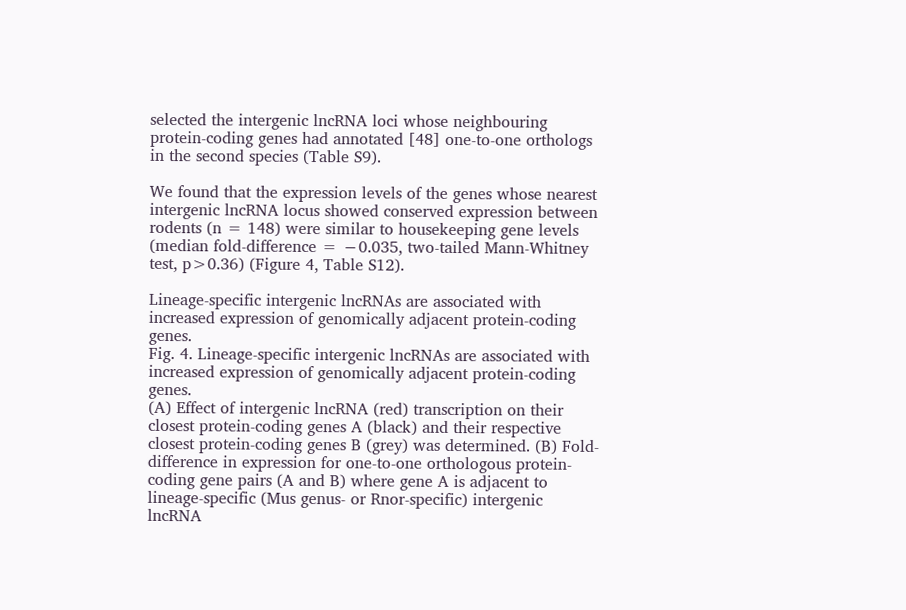selected the intergenic lncRNA loci whose neighbouring protein-coding genes had annotated [48] one-to-one orthologs in the second species (Table S9).

We found that the expression levels of the genes whose nearest intergenic lncRNA locus showed conserved expression between rodents (n = 148) were similar to housekeeping gene levels (median fold-difference = −0.035, two-tailed Mann-Whitney test, p>0.36) (Figure 4, Table S12).

Lineage-specific intergenic lncRNAs are associated with increased expression of genomically adjacent protein-coding genes.
Fig. 4. Lineage-specific intergenic lncRNAs are associated with increased expression of genomically adjacent protein-coding genes.
(A) Effect of intergenic lncRNA (red) transcription on their closest protein-coding genes A (black) and their respective closest protein-coding genes B (grey) was determined. (B) Fold-difference in expression for one-to-one orthologous protein-coding gene pairs (A and B) where gene A is adjacent to lineage-specific (Mus genus- or Rnor-specific) intergenic lncRNA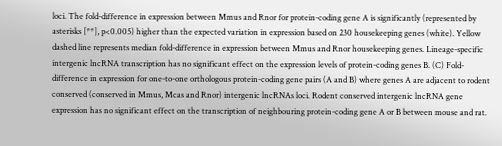loci. The fold-difference in expression between Mmus and Rnor for protein-coding gene A is significantly (represented by asterisks [**], p<0.005) higher than the expected variation in expression based on 230 housekeeping genes (white). Yellow dashed line represents median fold-difference in expression between Mmus and Rnor housekeeping genes. Lineage-specific intergenic lncRNA transcription has no significant effect on the expression levels of protein-coding genes B. (C) Fold-difference in expression for one-to-one orthologous protein-coding gene pairs (A and B) where genes A are adjacent to rodent conserved (conserved in Mmus, Mcas and Rnor) intergenic lncRNAs loci. Rodent conserved intergenic lncRNA gene expression has no significant effect on the transcription of neighbouring protein-coding gene A or B between mouse and rat.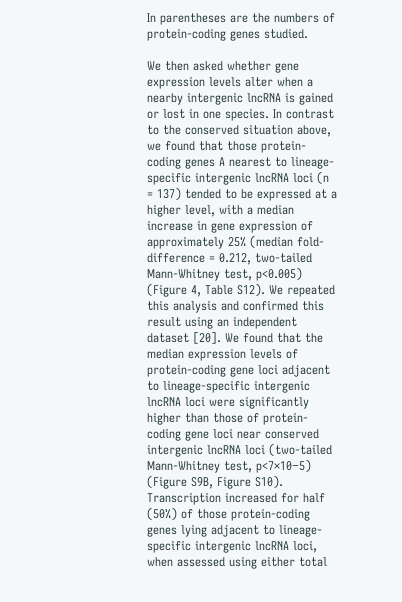In parentheses are the numbers of protein-coding genes studied.

We then asked whether gene expression levels alter when a nearby intergenic lncRNA is gained or lost in one species. In contrast to the conserved situation above, we found that those protein-coding genes A nearest to lineage-specific intergenic lncRNA loci (n = 137) tended to be expressed at a higher level, with a median increase in gene expression of approximately 25% (median fold-difference = 0.212, two-tailed Mann-Whitney test, p<0.005) (Figure 4, Table S12). We repeated this analysis and confirmed this result using an independent dataset [20]. We found that the median expression levels of protein-coding gene loci adjacent to lineage-specific intergenic lncRNA loci were significantly higher than those of protein-coding gene loci near conserved intergenic lncRNA loci (two-tailed Mann-Whitney test, p<7×10−5) (Figure S9B, Figure S10). Transcription increased for half (50%) of those protein-coding genes lying adjacent to lineage-specific intergenic lncRNA loci, when assessed using either total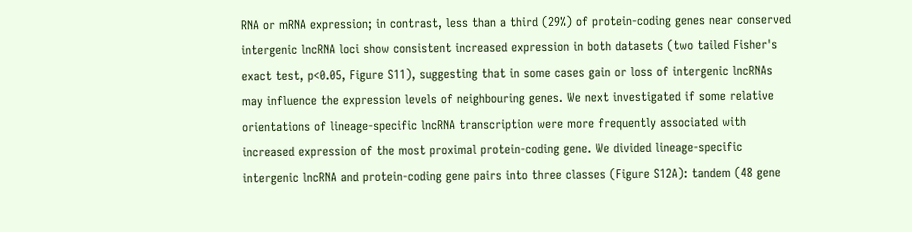RNA or mRNA expression; in contrast, less than a third (29%) of protein-coding genes near conserved intergenic lncRNA loci show consistent increased expression in both datasets (two tailed Fisher's exact test, p<0.05, Figure S11), suggesting that in some cases gain or loss of intergenic lncRNAs may influence the expression levels of neighbouring genes. We next investigated if some relative orientations of lineage-specific lncRNA transcription were more frequently associated with increased expression of the most proximal protein-coding gene. We divided lineage-specific intergenic lncRNA and protein-coding gene pairs into three classes (Figure S12A): tandem (48 gene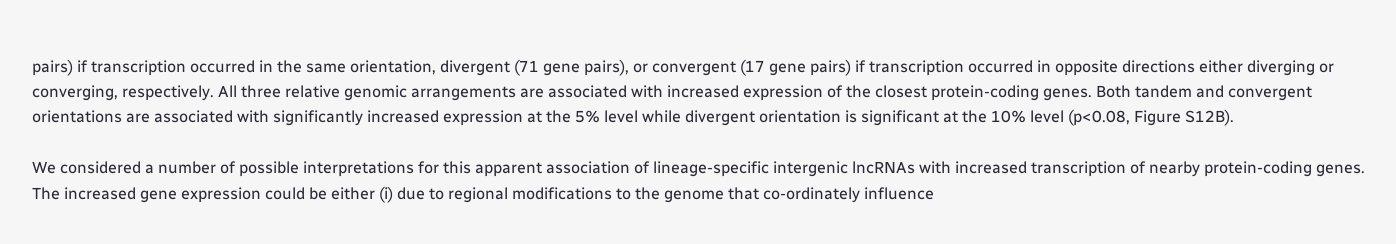pairs) if transcription occurred in the same orientation, divergent (71 gene pairs), or convergent (17 gene pairs) if transcription occurred in opposite directions either diverging or converging, respectively. All three relative genomic arrangements are associated with increased expression of the closest protein-coding genes. Both tandem and convergent orientations are associated with significantly increased expression at the 5% level while divergent orientation is significant at the 10% level (p<0.08, Figure S12B).

We considered a number of possible interpretations for this apparent association of lineage-specific intergenic lncRNAs with increased transcription of nearby protein-coding genes. The increased gene expression could be either (i) due to regional modifications to the genome that co-ordinately influence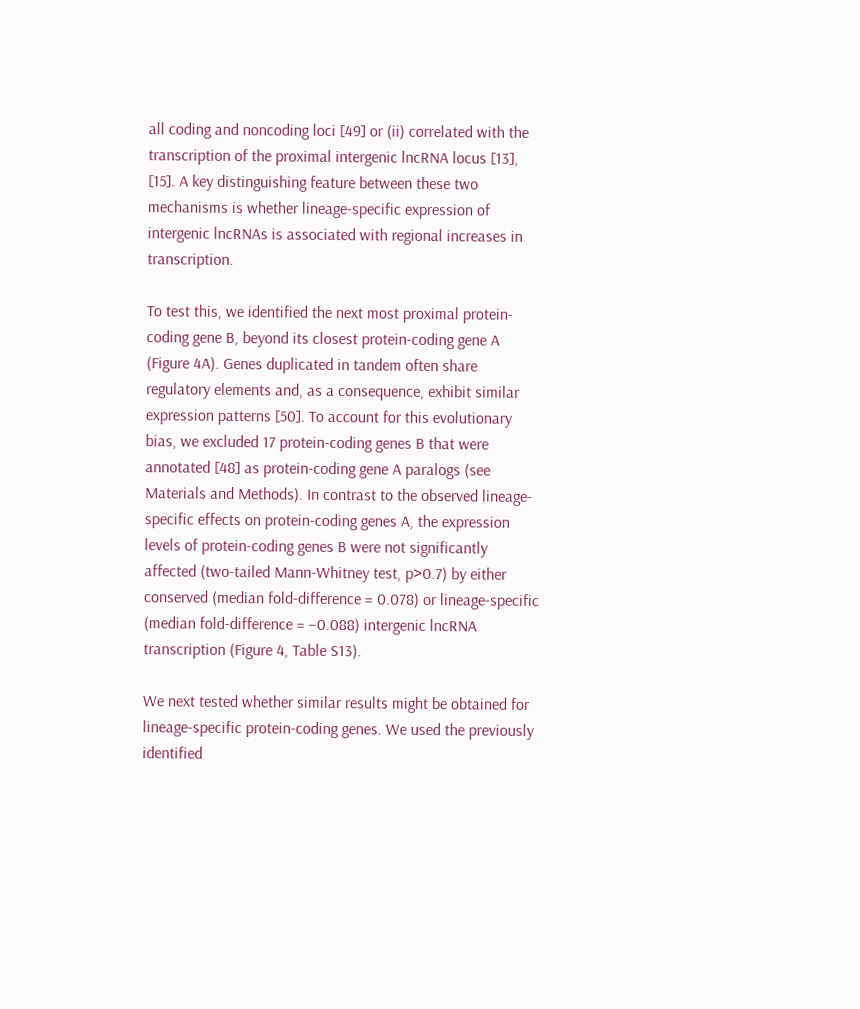all coding and noncoding loci [49] or (ii) correlated with the transcription of the proximal intergenic lncRNA locus [13], [15]. A key distinguishing feature between these two mechanisms is whether lineage-specific expression of intergenic lncRNAs is associated with regional increases in transcription.

To test this, we identified the next most proximal protein-coding gene B, beyond its closest protein-coding gene A (Figure 4A). Genes duplicated in tandem often share regulatory elements and, as a consequence, exhibit similar expression patterns [50]. To account for this evolutionary bias, we excluded 17 protein-coding genes B that were annotated [48] as protein-coding gene A paralogs (see Materials and Methods). In contrast to the observed lineage-specific effects on protein-coding genes A, the expression levels of protein-coding genes B were not significantly affected (two-tailed Mann-Whitney test, p>0.7) by either conserved (median fold-difference = 0.078) or lineage-specific (median fold-difference = −0.088) intergenic lncRNA transcription (Figure 4, Table S13).

We next tested whether similar results might be obtained for lineage-specific protein-coding genes. We used the previously identified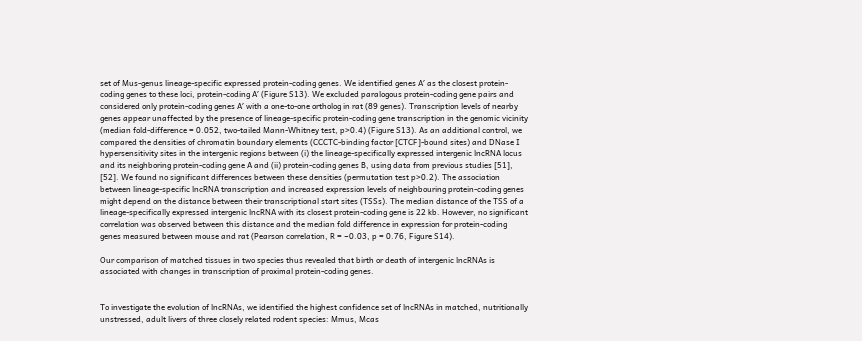set of Mus-genus lineage-specific expressed protein-coding genes. We identified genes A′ as the closest protein-coding genes to these loci, protein-coding A′ (Figure S13). We excluded paralogous protein-coding gene pairs and considered only protein-coding genes A′ with a one-to-one ortholog in rat (89 genes). Transcription levels of nearby genes appear unaffected by the presence of lineage-specific protein-coding gene transcription in the genomic vicinity (median fold-difference = 0.052, two-tailed Mann-Whitney test, p>0.4) (Figure S13). As an additional control, we compared the densities of chromatin boundary elements (CCCTC-binding factor [CTCF]-bound sites) and DNase I hypersensitivity sites in the intergenic regions between (i) the lineage-specifically expressed intergenic lncRNA locus and its neighboring protein-coding gene A and (ii) protein-coding genes B, using data from previous studies [51], [52]. We found no significant differences between these densities (permutation test p>0.2). The association between lineage-specific lncRNA transcription and increased expression levels of neighbouring protein-coding genes might depend on the distance between their transcriptional start sites (TSSs). The median distance of the TSS of a lineage-specifically expressed intergenic lncRNA with its closest protein-coding gene is 22 kb. However, no significant correlation was observed between this distance and the median fold difference in expression for protein-coding genes measured between mouse and rat (Pearson correlation, R = −0.03, p = 0.76, Figure S14).

Our comparison of matched tissues in two species thus revealed that birth or death of intergenic lncRNAs is associated with changes in transcription of proximal protein-coding genes.


To investigate the evolution of lncRNAs, we identified the highest confidence set of lncRNAs in matched, nutritionally unstressed, adult livers of three closely related rodent species: Mmus, Mcas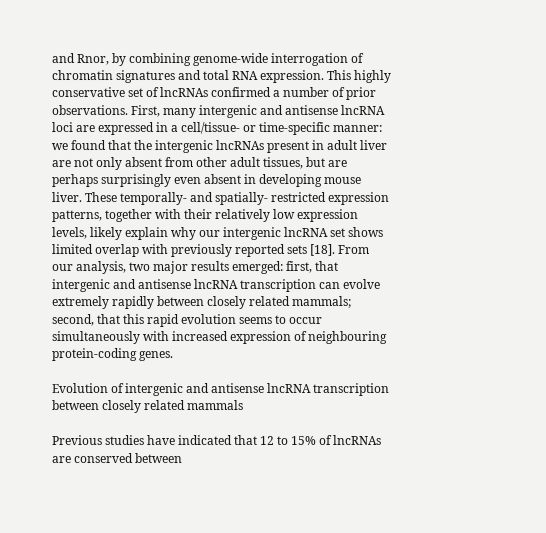and Rnor, by combining genome-wide interrogation of chromatin signatures and total RNA expression. This highly conservative set of lncRNAs confirmed a number of prior observations. First, many intergenic and antisense lncRNA loci are expressed in a cell/tissue- or time-specific manner: we found that the intergenic lncRNAs present in adult liver are not only absent from other adult tissues, but are perhaps surprisingly even absent in developing mouse liver. These temporally- and spatially- restricted expression patterns, together with their relatively low expression levels, likely explain why our intergenic lncRNA set shows limited overlap with previously reported sets [18]. From our analysis, two major results emerged: first, that intergenic and antisense lncRNA transcription can evolve extremely rapidly between closely related mammals; second, that this rapid evolution seems to occur simultaneously with increased expression of neighbouring protein-coding genes.

Evolution of intergenic and antisense lncRNA transcription between closely related mammals

Previous studies have indicated that 12 to 15% of lncRNAs are conserved between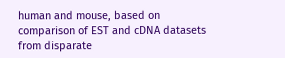human and mouse, based on comparison of EST and cDNA datasets from disparate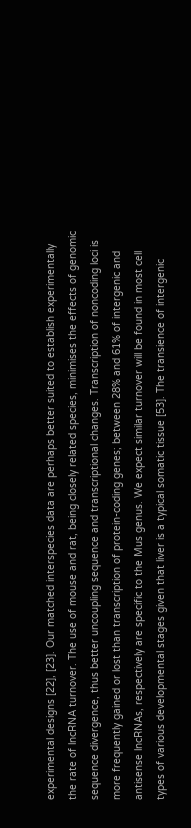experimental designs [22], [23]. Our matched interspecies data are perhaps better suited to establish experimentally the rate of lncRNA turnover. The use of mouse and rat, being closely related species, minimises the effects of genomic sequence divergence, thus better uncoupling sequence and transcriptional changes. Transcription of noncoding loci is more frequently gained or lost than transcription of protein-coding genes; between 28% and 61% of intergenic and antisense lncRNAs, respectively are specific to the Mus genus. We expect similar turnover will be found in most cell types of various developmental stages given that liver is a typical somatic tissue [53]. The transience of intergenic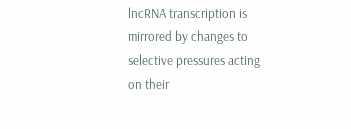lncRNA transcription is mirrored by changes to selective pressures acting on their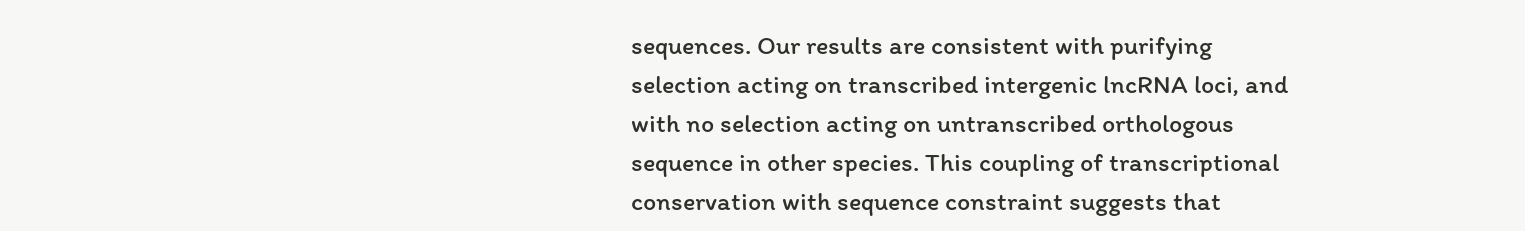sequences. Our results are consistent with purifying selection acting on transcribed intergenic lncRNA loci, and with no selection acting on untranscribed orthologous sequence in other species. This coupling of transcriptional conservation with sequence constraint suggests that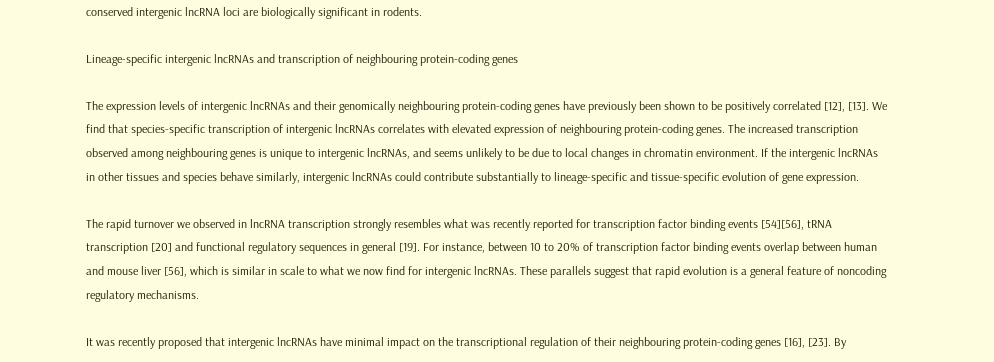conserved intergenic lncRNA loci are biologically significant in rodents.

Lineage-specific intergenic lncRNAs and transcription of neighbouring protein-coding genes

The expression levels of intergenic lncRNAs and their genomically neighbouring protein-coding genes have previously been shown to be positively correlated [12], [13]. We find that species-specific transcription of intergenic lncRNAs correlates with elevated expression of neighbouring protein-coding genes. The increased transcription observed among neighbouring genes is unique to intergenic lncRNAs, and seems unlikely to be due to local changes in chromatin environment. If the intergenic lncRNAs in other tissues and species behave similarly, intergenic lncRNAs could contribute substantially to lineage-specific and tissue-specific evolution of gene expression.

The rapid turnover we observed in lncRNA transcription strongly resembles what was recently reported for transcription factor binding events [54][56], tRNA transcription [20] and functional regulatory sequences in general [19]. For instance, between 10 to 20% of transcription factor binding events overlap between human and mouse liver [56], which is similar in scale to what we now find for intergenic lncRNAs. These parallels suggest that rapid evolution is a general feature of noncoding regulatory mechanisms.

It was recently proposed that intergenic lncRNAs have minimal impact on the transcriptional regulation of their neighbouring protein-coding genes [16], [23]. By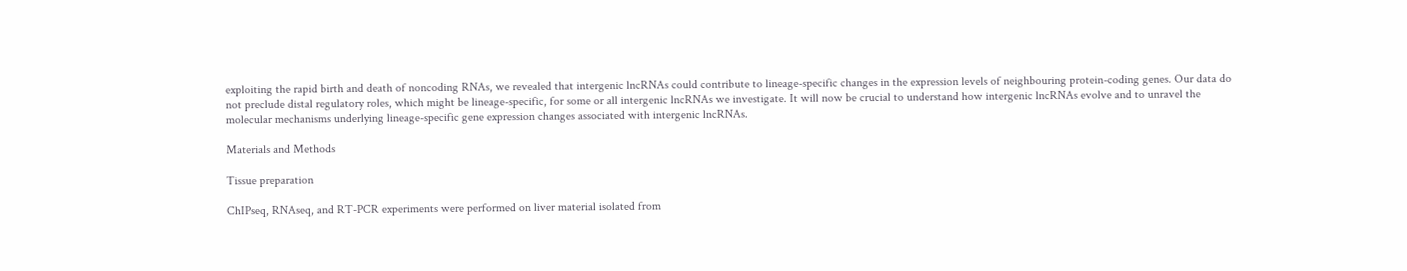exploiting the rapid birth and death of noncoding RNAs, we revealed that intergenic lncRNAs could contribute to lineage-specific changes in the expression levels of neighbouring protein-coding genes. Our data do not preclude distal regulatory roles, which might be lineage-specific, for some or all intergenic lncRNAs we investigate. It will now be crucial to understand how intergenic lncRNAs evolve and to unravel the molecular mechanisms underlying lineage-specific gene expression changes associated with intergenic lncRNAs.

Materials and Methods

Tissue preparation

ChIPseq, RNAseq, and RT-PCR experiments were performed on liver material isolated from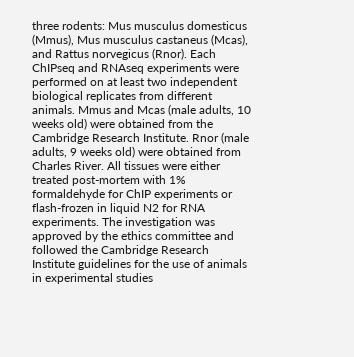three rodents: Mus musculus domesticus (Mmus), Mus musculus castaneus (Mcas), and Rattus norvegicus (Rnor). Each ChIPseq and RNAseq experiments were performed on at least two independent biological replicates from different animals. Mmus and Mcas (male adults, 10 weeks old) were obtained from the Cambridge Research Institute. Rnor (male adults, 9 weeks old) were obtained from Charles River. All tissues were either treated post-mortem with 1% formaldehyde for ChIP experiments or flash-frozen in liquid N2 for RNA experiments. The investigation was approved by the ethics committee and followed the Cambridge Research Institute guidelines for the use of animals in experimental studies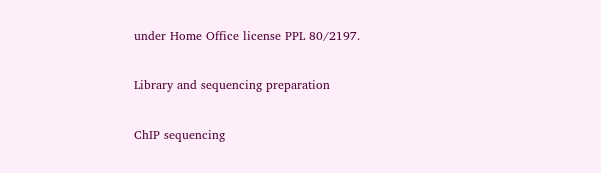under Home Office license PPL 80/2197.

Library and sequencing preparation

ChIP sequencing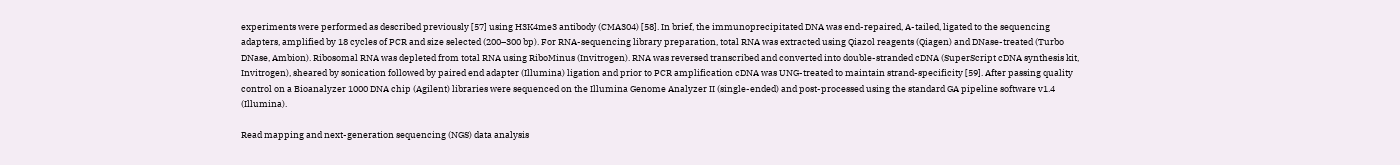experiments were performed as described previously [57] using H3K4me3 antibody (CMA304) [58]. In brief, the immunoprecipitated DNA was end-repaired, A-tailed, ligated to the sequencing adapters, amplified by 18 cycles of PCR and size selected (200–300 bp). For RNA-sequencing library preparation, total RNA was extracted using Qiazol reagents (Qiagen) and DNase-treated (Turbo DNase, Ambion). Ribosomal RNA was depleted from total RNA using RiboMinus (Invitrogen). RNA was reversed transcribed and converted into double-stranded cDNA (SuperScript cDNA synthesis kit, Invitrogen), sheared by sonication followed by paired end adapter (Illumina) ligation and prior to PCR amplification cDNA was UNG-treated to maintain strand-specificity [59]. After passing quality control on a Bioanalyzer 1000 DNA chip (Agilent) libraries were sequenced on the Illumina Genome Analyzer II (single-ended) and post-processed using the standard GA pipeline software v1.4 (Illumina).

Read mapping and next-generation sequencing (NGS) data analysis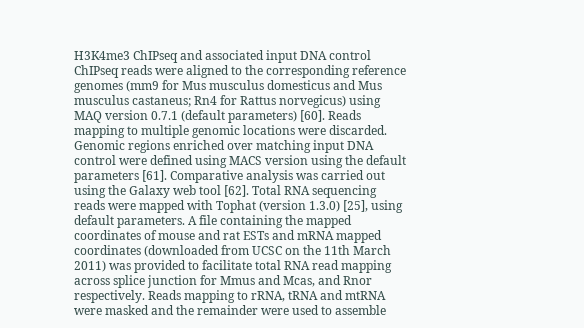H3K4me3 ChIPseq and associated input DNA control ChIPseq reads were aligned to the corresponding reference genomes (mm9 for Mus musculus domesticus and Mus musculus castaneus; Rn4 for Rattus norvegicus) using MAQ version 0.7.1 (default parameters) [60]. Reads mapping to multiple genomic locations were discarded. Genomic regions enriched over matching input DNA control were defined using MACS version using the default parameters [61]. Comparative analysis was carried out using the Galaxy web tool [62]. Total RNA sequencing reads were mapped with Tophat (version 1.3.0) [25], using default parameters. A file containing the mapped coordinates of mouse and rat ESTs and mRNA mapped coordinates (downloaded from UCSC on the 11th March 2011) was provided to facilitate total RNA read mapping across splice junction for Mmus and Mcas, and Rnor respectively. Reads mapping to rRNA, tRNA and mtRNA were masked and the remainder were used to assemble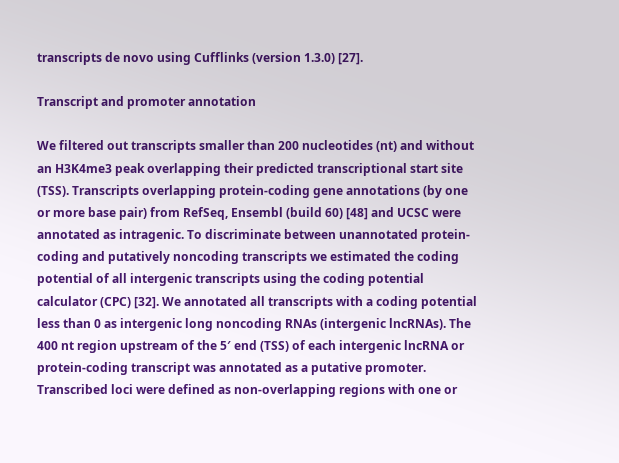transcripts de novo using Cufflinks (version 1.3.0) [27].

Transcript and promoter annotation

We filtered out transcripts smaller than 200 nucleotides (nt) and without an H3K4me3 peak overlapping their predicted transcriptional start site (TSS). Transcripts overlapping protein-coding gene annotations (by one or more base pair) from RefSeq, Ensembl (build 60) [48] and UCSC were annotated as intragenic. To discriminate between unannotated protein-coding and putatively noncoding transcripts we estimated the coding potential of all intergenic transcripts using the coding potential calculator (CPC) [32]. We annotated all transcripts with a coding potential less than 0 as intergenic long noncoding RNAs (intergenic lncRNAs). The 400 nt region upstream of the 5′ end (TSS) of each intergenic lncRNA or protein-coding transcript was annotated as a putative promoter. Transcribed loci were defined as non-overlapping regions with one or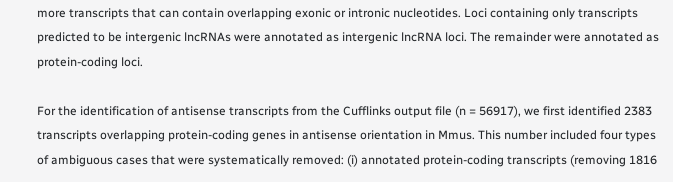more transcripts that can contain overlapping exonic or intronic nucleotides. Loci containing only transcripts predicted to be intergenic lncRNAs were annotated as intergenic lncRNA loci. The remainder were annotated as protein-coding loci.

For the identification of antisense transcripts from the Cufflinks output file (n = 56917), we first identified 2383 transcripts overlapping protein-coding genes in antisense orientation in Mmus. This number included four types of ambiguous cases that were systematically removed: (i) annotated protein-coding transcripts (removing 1816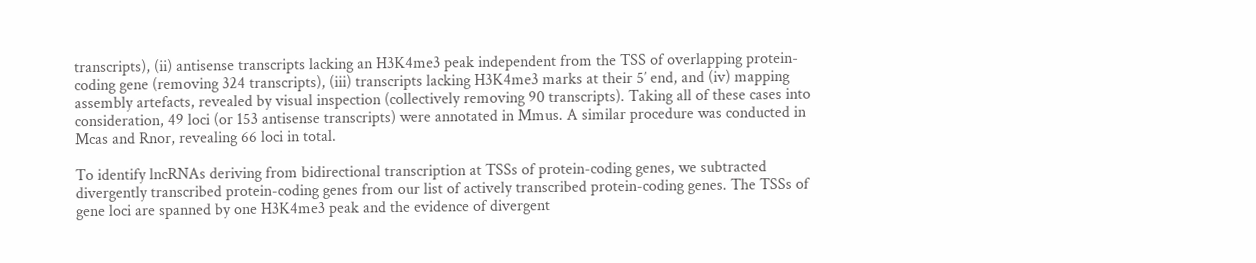transcripts), (ii) antisense transcripts lacking an H3K4me3 peak independent from the TSS of overlapping protein-coding gene (removing 324 transcripts), (iii) transcripts lacking H3K4me3 marks at their 5′ end, and (iv) mapping assembly artefacts, revealed by visual inspection (collectively removing 90 transcripts). Taking all of these cases into consideration, 49 loci (or 153 antisense transcripts) were annotated in Mmus. A similar procedure was conducted in Mcas and Rnor, revealing 66 loci in total.

To identify lncRNAs deriving from bidirectional transcription at TSSs of protein-coding genes, we subtracted divergently transcribed protein-coding genes from our list of actively transcribed protein-coding genes. The TSSs of gene loci are spanned by one H3K4me3 peak and the evidence of divergent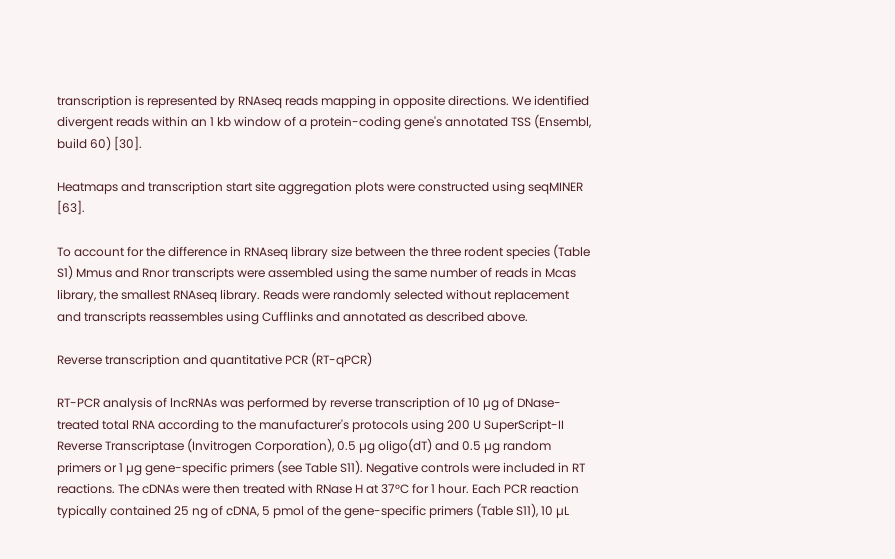transcription is represented by RNAseq reads mapping in opposite directions. We identified divergent reads within an 1 kb window of a protein-coding gene's annotated TSS (Ensembl, build 60) [30].

Heatmaps and transcription start site aggregation plots were constructed using seqMINER [63].

To account for the difference in RNAseq library size between the three rodent species (Table S1) Mmus and Rnor transcripts were assembled using the same number of reads in Mcas library, the smallest RNAseq library. Reads were randomly selected without replacement and transcripts reassembles using Cufflinks and annotated as described above.

Reverse transcription and quantitative PCR (RT-qPCR)

RT-PCR analysis of lncRNAs was performed by reverse transcription of 10 µg of DNase-treated total RNA according to the manufacturer's protocols using 200 U SuperScript-II Reverse Transcriptase (Invitrogen Corporation), 0.5 µg oligo(dT) and 0.5 µg random primers or 1 µg gene-specific primers (see Table S11). Negative controls were included in RT reactions. The cDNAs were then treated with RNase H at 37°C for 1 hour. Each PCR reaction typically contained 25 ng of cDNA, 5 pmol of the gene-specific primers (Table S11), 10 µL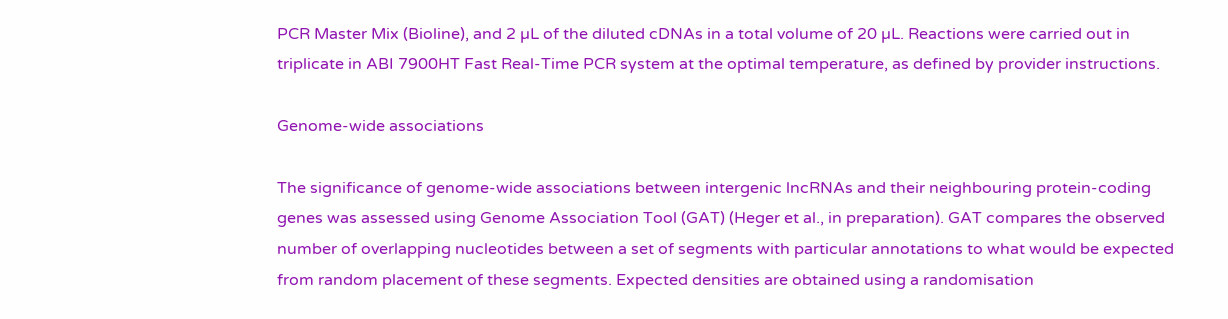PCR Master Mix (Bioline), and 2 µL of the diluted cDNAs in a total volume of 20 µL. Reactions were carried out in triplicate in ABI 7900HT Fast Real-Time PCR system at the optimal temperature, as defined by provider instructions.

Genome-wide associations

The significance of genome-wide associations between intergenic lncRNAs and their neighbouring protein-coding genes was assessed using Genome Association Tool (GAT) (Heger et al., in preparation). GAT compares the observed number of overlapping nucleotides between a set of segments with particular annotations to what would be expected from random placement of these segments. Expected densities are obtained using a randomisation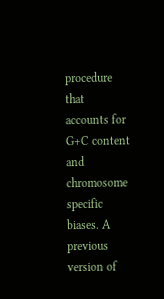procedure that accounts for G+C content and chromosome specific biases. A previous version of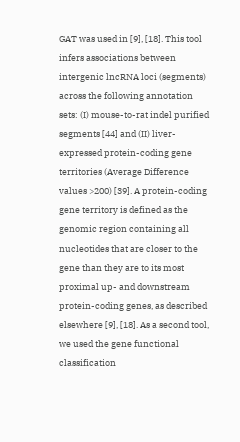GAT was used in [9], [18]. This tool infers associations between intergenic lncRNA loci (segments) across the following annotation sets: (I) mouse-to-rat indel purified segments [44] and (II) liver-expressed protein-coding gene territories (Average Difference values >200) [39]. A protein-coding gene territory is defined as the genomic region containing all nucleotides that are closer to the gene than they are to its most proximal up- and downstream protein-coding genes, as described elsewhere [9], [18]. As a second tool, we used the gene functional classification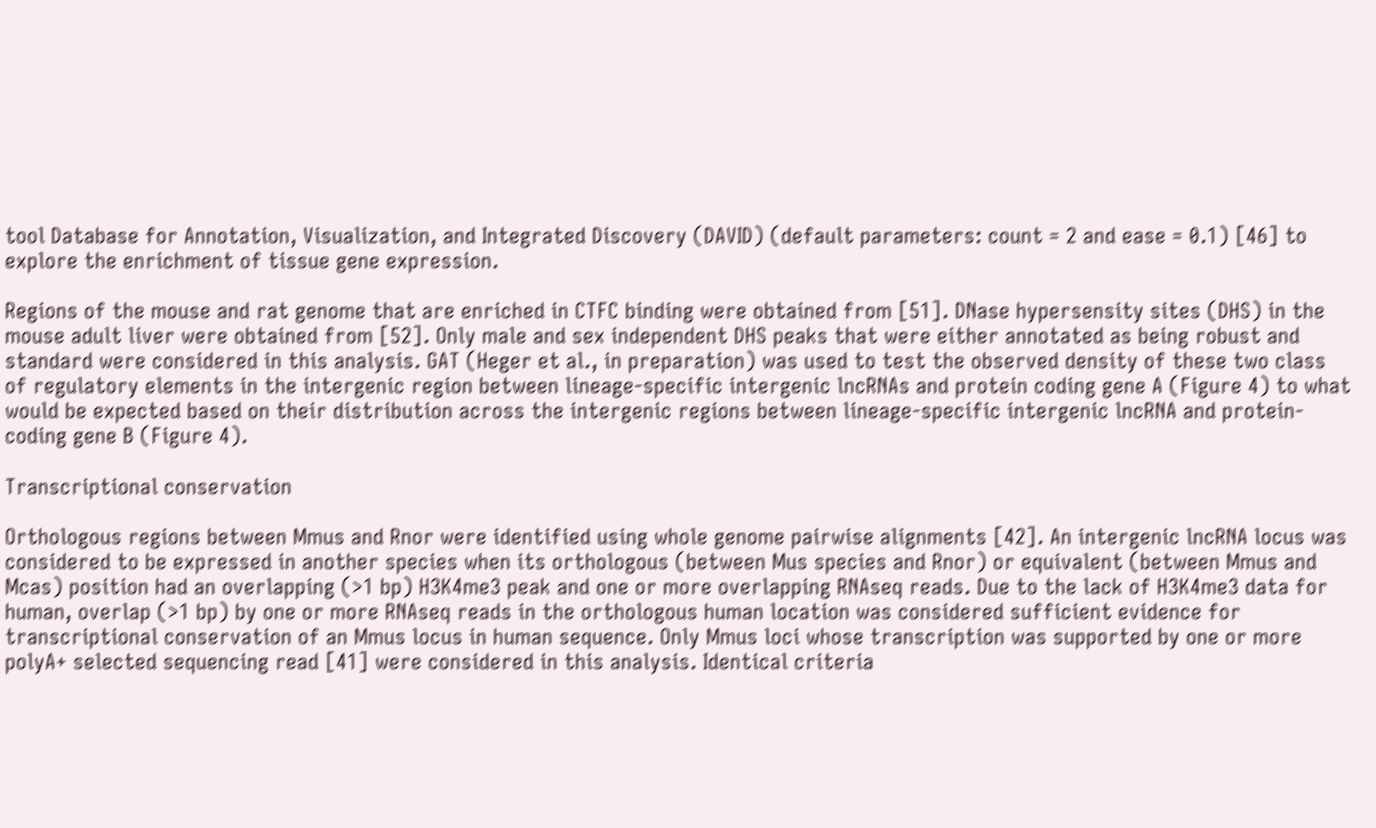tool Database for Annotation, Visualization, and Integrated Discovery (DAVID) (default parameters: count = 2 and ease = 0.1) [46] to explore the enrichment of tissue gene expression.

Regions of the mouse and rat genome that are enriched in CTFC binding were obtained from [51]. DNase hypersensity sites (DHS) in the mouse adult liver were obtained from [52]. Only male and sex independent DHS peaks that were either annotated as being robust and standard were considered in this analysis. GAT (Heger et al., in preparation) was used to test the observed density of these two class of regulatory elements in the intergenic region between lineage-specific intergenic lncRNAs and protein coding gene A (Figure 4) to what would be expected based on their distribution across the intergenic regions between lineage-specific intergenic lncRNA and protein-coding gene B (Figure 4).

Transcriptional conservation

Orthologous regions between Mmus and Rnor were identified using whole genome pairwise alignments [42]. An intergenic lncRNA locus was considered to be expressed in another species when its orthologous (between Mus species and Rnor) or equivalent (between Mmus and Mcas) position had an overlapping (>1 bp) H3K4me3 peak and one or more overlapping RNAseq reads. Due to the lack of H3K4me3 data for human, overlap (>1 bp) by one or more RNAseq reads in the orthologous human location was considered sufficient evidence for transcriptional conservation of an Mmus locus in human sequence. Only Mmus loci whose transcription was supported by one or more polyA+ selected sequencing read [41] were considered in this analysis. Identical criteria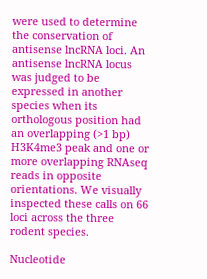were used to determine the conservation of antisense lncRNA loci. An antisense lncRNA locus was judged to be expressed in another species when its orthologous position had an overlapping (>1 bp) H3K4me3 peak and one or more overlapping RNAseq reads in opposite orientations. We visually inspected these calls on 66 loci across the three rodent species.

Nucleotide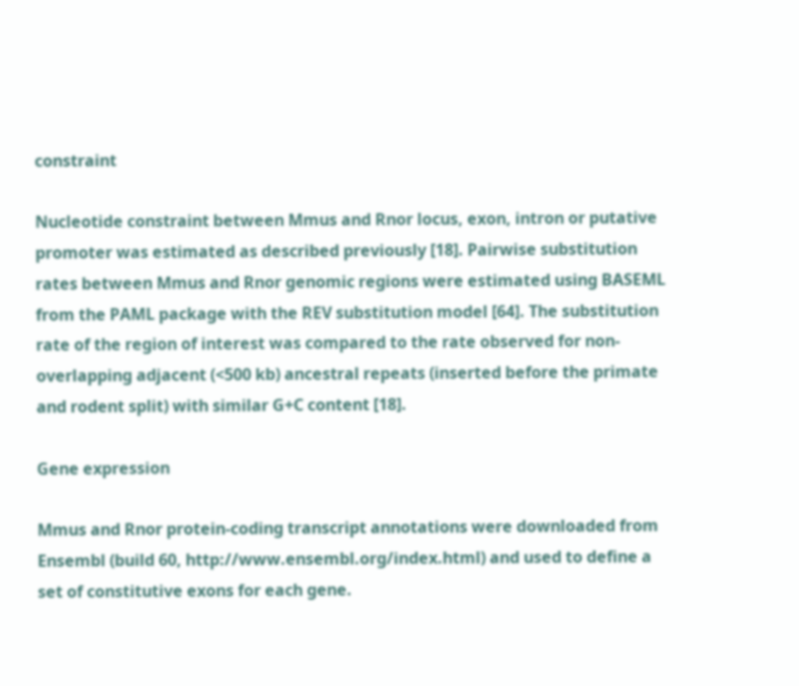constraint

Nucleotide constraint between Mmus and Rnor locus, exon, intron or putative promoter was estimated as described previously [18]. Pairwise substitution rates between Mmus and Rnor genomic regions were estimated using BASEML from the PAML package with the REV substitution model [64]. The substitution rate of the region of interest was compared to the rate observed for non-overlapping adjacent (<500 kb) ancestral repeats (inserted before the primate and rodent split) with similar G+C content [18].

Gene expression

Mmus and Rnor protein-coding transcript annotations were downloaded from Ensembl (build 60, http://www.ensembl.org/index.html) and used to define a set of constitutive exons for each gene.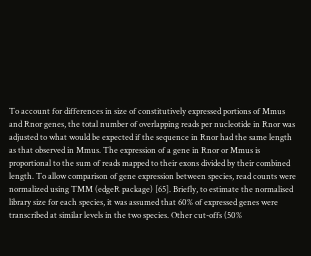To account for differences in size of constitutively expressed portions of Mmus and Rnor genes, the total number of overlapping reads per nucleotide in Rnor was adjusted to what would be expected if the sequence in Rnor had the same length as that observed in Mmus. The expression of a gene in Rnor or Mmus is proportional to the sum of reads mapped to their exons divided by their combined length. To allow comparison of gene expression between species, read counts were normalized using TMM (edgeR package) [65]. Briefly, to estimate the normalised library size for each species, it was assumed that 60% of expressed genes were transcribed at similar levels in the two species. Other cut-offs (50%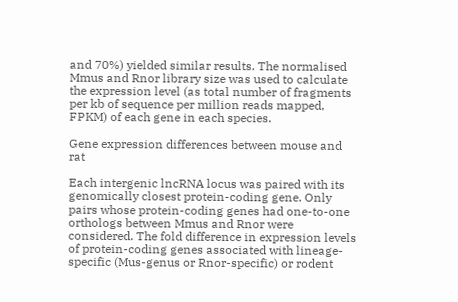and 70%) yielded similar results. The normalised Mmus and Rnor library size was used to calculate the expression level (as total number of fragments per kb of sequence per million reads mapped, FPKM) of each gene in each species.

Gene expression differences between mouse and rat

Each intergenic lncRNA locus was paired with its genomically closest protein-coding gene. Only pairs whose protein-coding genes had one-to-one orthologs between Mmus and Rnor were considered. The fold difference in expression levels of protein-coding genes associated with lineage-specific (Mus-genus or Rnor-specific) or rodent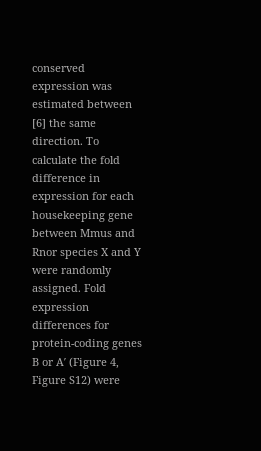conserved expression was estimated between [6] the same direction. To calculate the fold difference in expression for each housekeeping gene between Mmus and Rnor species X and Y were randomly assigned. Fold expression differences for protein-coding genes B or A′ (Figure 4, Figure S12) were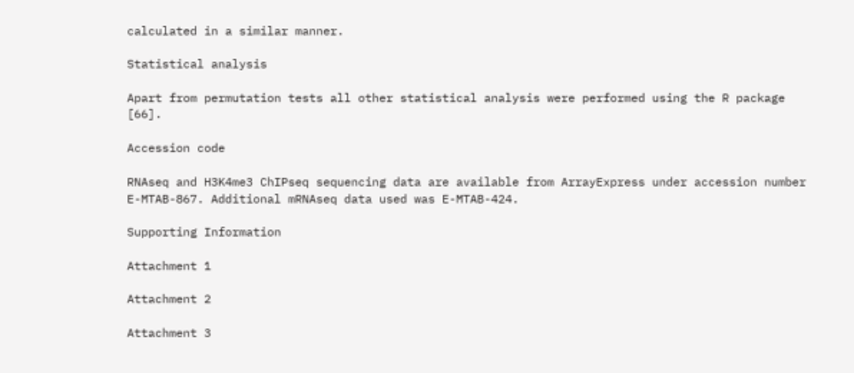calculated in a similar manner.

Statistical analysis

Apart from permutation tests all other statistical analysis were performed using the R package [66].

Accession code

RNAseq and H3K4me3 ChIPseq sequencing data are available from ArrayExpress under accession number E-MTAB-867. Additional mRNAseq data used was E-MTAB-424.

Supporting Information

Attachment 1

Attachment 2

Attachment 3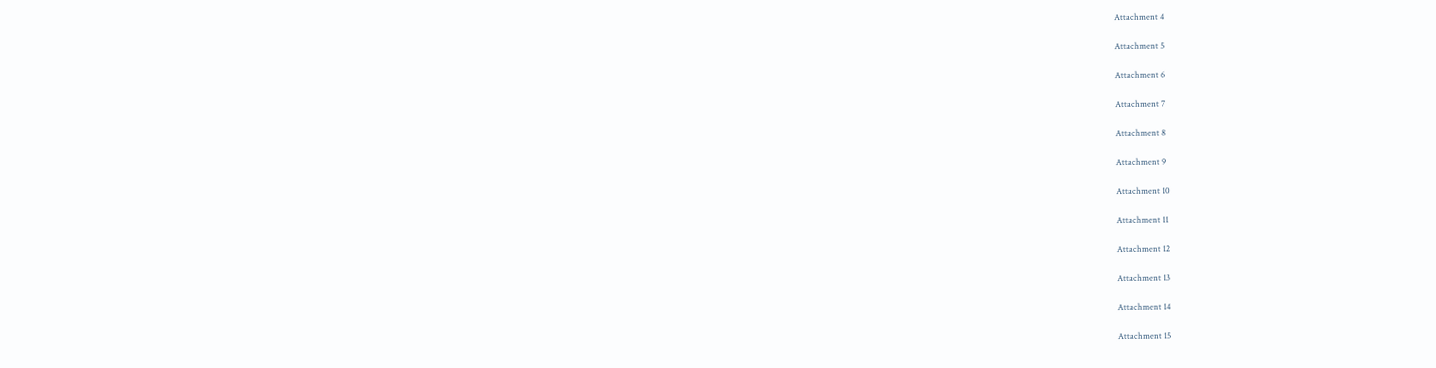Attachment 4

Attachment 5

Attachment 6

Attachment 7

Attachment 8

Attachment 9

Attachment 10

Attachment 11

Attachment 12

Attachment 13

Attachment 14

Attachment 15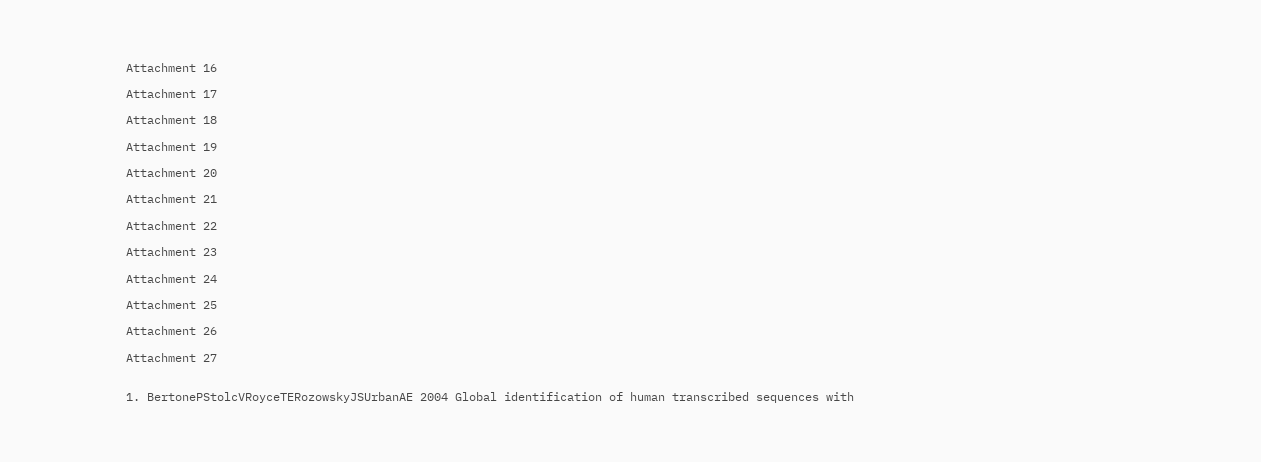Attachment 16

Attachment 17

Attachment 18

Attachment 19

Attachment 20

Attachment 21

Attachment 22

Attachment 23

Attachment 24

Attachment 25

Attachment 26

Attachment 27


1. BertonePStolcVRoyceTERozowskyJSUrbanAE 2004 Global identification of human transcribed sequences with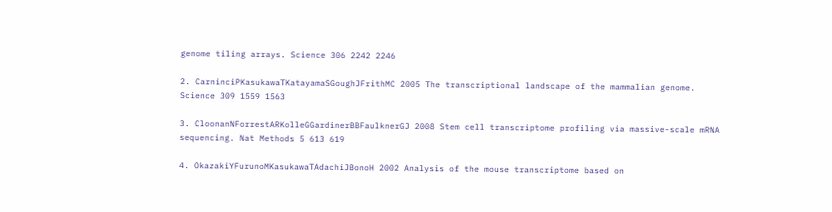genome tiling arrays. Science 306 2242 2246

2. CarninciPKasukawaTKatayamaSGoughJFrithMC 2005 The transcriptional landscape of the mammalian genome. Science 309 1559 1563

3. CloonanNForrestARKolleGGardinerBBFaulknerGJ 2008 Stem cell transcriptome profiling via massive-scale mRNA sequencing. Nat Methods 5 613 619

4. OkazakiYFurunoMKasukawaTAdachiJBonoH 2002 Analysis of the mouse transcriptome based on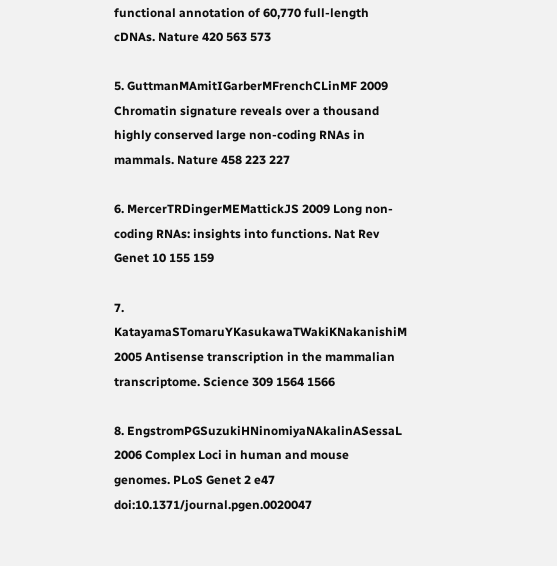functional annotation of 60,770 full-length cDNAs. Nature 420 563 573

5. GuttmanMAmitIGarberMFrenchCLinMF 2009 Chromatin signature reveals over a thousand highly conserved large non-coding RNAs in mammals. Nature 458 223 227

6. MercerTRDingerMEMattickJS 2009 Long non-coding RNAs: insights into functions. Nat Rev Genet 10 155 159

7. KatayamaSTomaruYKasukawaTWakiKNakanishiM 2005 Antisense transcription in the mammalian transcriptome. Science 309 1564 1566

8. EngstromPGSuzukiHNinomiyaNAkalinASessaL 2006 Complex Loci in human and mouse genomes. PLoS Genet 2 e47 doi:10.1371/journal.pgen.0020047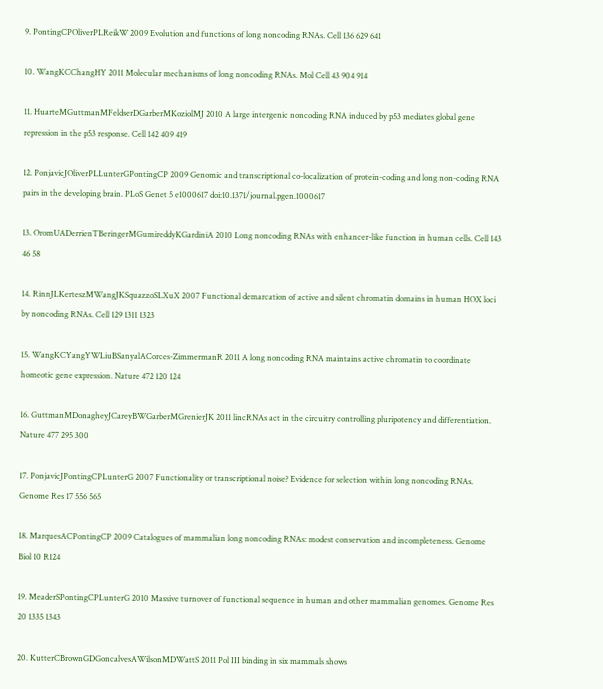9. PontingCPOliverPLReikW 2009 Evolution and functions of long noncoding RNAs. Cell 136 629 641

10. WangKCChangHY 2011 Molecular mechanisms of long noncoding RNAs. Mol Cell 43 904 914

11. HuarteMGuttmanMFeldserDGarberMKoziolMJ 2010 A large intergenic noncoding RNA induced by p53 mediates global gene repression in the p53 response. Cell 142 409 419

12. PonjavicJOliverPLLunterGPontingCP 2009 Genomic and transcriptional co-localization of protein-coding and long non-coding RNA pairs in the developing brain. PLoS Genet 5 e1000617 doi:10.1371/journal.pgen.1000617

13. OromUADerrienTBeringerMGumireddyKGardiniA 2010 Long noncoding RNAs with enhancer-like function in human cells. Cell 143 46 58

14. RinnJLKerteszMWangJKSquazzoSLXuX 2007 Functional demarcation of active and silent chromatin domains in human HOX loci by noncoding RNAs. Cell 129 1311 1323

15. WangKCYangYWLiuBSanyalACorces-ZimmermanR 2011 A long noncoding RNA maintains active chromatin to coordinate homeotic gene expression. Nature 472 120 124

16. GuttmanMDonagheyJCareyBWGarberMGrenierJK 2011 lincRNAs act in the circuitry controlling pluripotency and differentiation. Nature 477 295 300

17. PonjavicJPontingCPLunterG 2007 Functionality or transcriptional noise? Evidence for selection within long noncoding RNAs. Genome Res 17 556 565

18. MarquesACPontingCP 2009 Catalogues of mammalian long noncoding RNAs: modest conservation and incompleteness. Genome Biol 10 R124

19. MeaderSPontingCPLunterG 2010 Massive turnover of functional sequence in human and other mammalian genomes. Genome Res 20 1335 1343

20. KutterCBrownGDGoncalvesAWilsonMDWattS 2011 Pol III binding in six mammals shows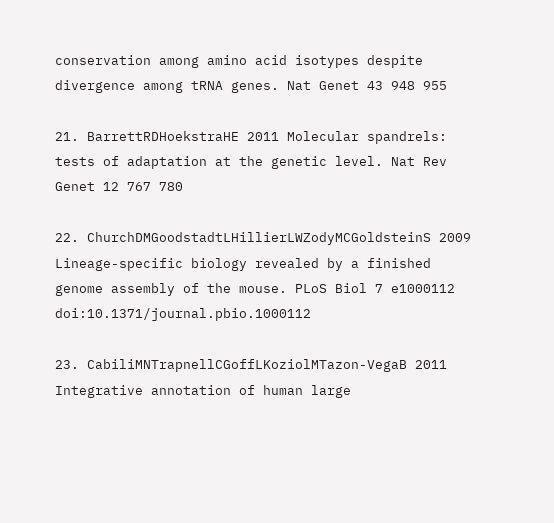conservation among amino acid isotypes despite divergence among tRNA genes. Nat Genet 43 948 955

21. BarrettRDHoekstraHE 2011 Molecular spandrels: tests of adaptation at the genetic level. Nat Rev Genet 12 767 780

22. ChurchDMGoodstadtLHillierLWZodyMCGoldsteinS 2009 Lineage-specific biology revealed by a finished genome assembly of the mouse. PLoS Biol 7 e1000112 doi:10.1371/journal.pbio.1000112

23. CabiliMNTrapnellCGoffLKoziolMTazon-VegaB 2011 Integrative annotation of human large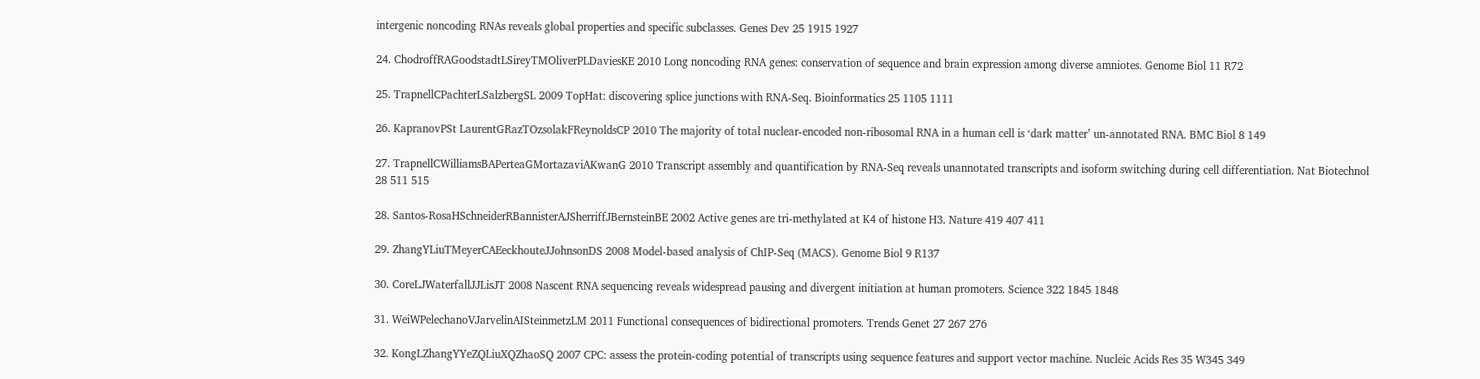intergenic noncoding RNAs reveals global properties and specific subclasses. Genes Dev 25 1915 1927

24. ChodroffRAGoodstadtLSireyTMOliverPLDaviesKE 2010 Long noncoding RNA genes: conservation of sequence and brain expression among diverse amniotes. Genome Biol 11 R72

25. TrapnellCPachterLSalzbergSL 2009 TopHat: discovering splice junctions with RNA-Seq. Bioinformatics 25 1105 1111

26. KapranovPSt LaurentGRazTOzsolakFReynoldsCP 2010 The majority of total nuclear-encoded non-ribosomal RNA in a human cell is ‘dark matter’ un-annotated RNA. BMC Biol 8 149

27. TrapnellCWilliamsBAPerteaGMortazaviAKwanG 2010 Transcript assembly and quantification by RNA-Seq reveals unannotated transcripts and isoform switching during cell differentiation. Nat Biotechnol 28 511 515

28. Santos-RosaHSchneiderRBannisterAJSherriffJBernsteinBE 2002 Active genes are tri-methylated at K4 of histone H3. Nature 419 407 411

29. ZhangYLiuTMeyerCAEeckhouteJJohnsonDS 2008 Model-based analysis of ChIP-Seq (MACS). Genome Biol 9 R137

30. CoreLJWaterfallJJLisJT 2008 Nascent RNA sequencing reveals widespread pausing and divergent initiation at human promoters. Science 322 1845 1848

31. WeiWPelechanoVJarvelinAISteinmetzLM 2011 Functional consequences of bidirectional promoters. Trends Genet 27 267 276

32. KongLZhangYYeZQLiuXQZhaoSQ 2007 CPC: assess the protein-coding potential of transcripts using sequence features and support vector machine. Nucleic Acids Res 35 W345 349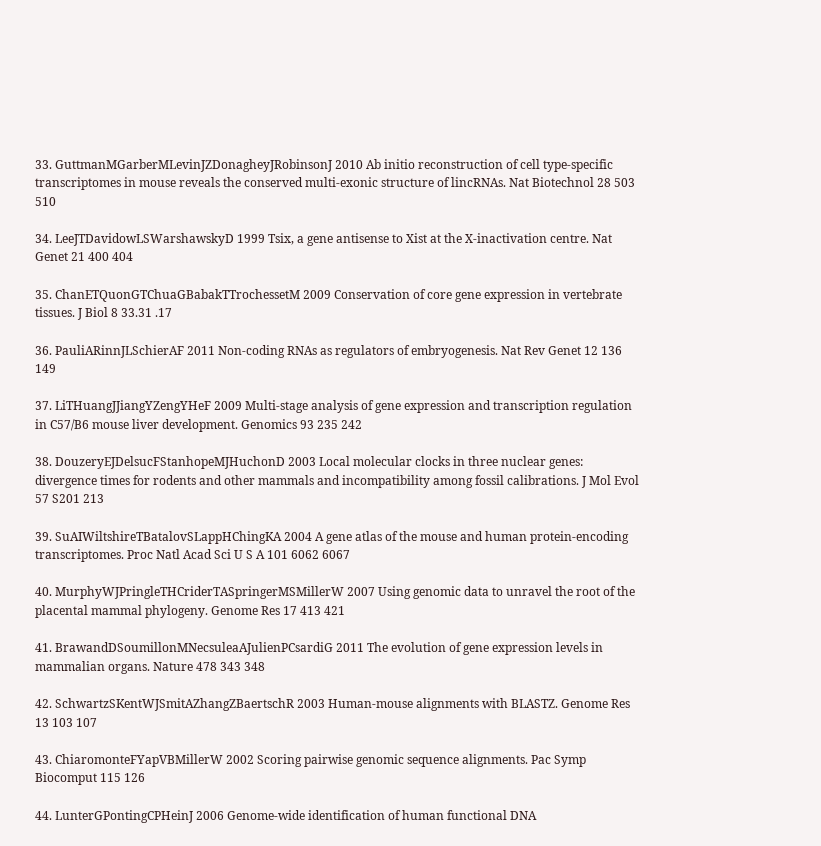33. GuttmanMGarberMLevinJZDonagheyJRobinsonJ 2010 Ab initio reconstruction of cell type-specific transcriptomes in mouse reveals the conserved multi-exonic structure of lincRNAs. Nat Biotechnol 28 503 510

34. LeeJTDavidowLSWarshawskyD 1999 Tsix, a gene antisense to Xist at the X-inactivation centre. Nat Genet 21 400 404

35. ChanETQuonGTChuaGBabakTTrochessetM 2009 Conservation of core gene expression in vertebrate tissues. J Biol 8 33.31 .17

36. PauliARinnJLSchierAF 2011 Non-coding RNAs as regulators of embryogenesis. Nat Rev Genet 12 136 149

37. LiTHuangJJiangYZengYHeF 2009 Multi-stage analysis of gene expression and transcription regulation in C57/B6 mouse liver development. Genomics 93 235 242

38. DouzeryEJDelsucFStanhopeMJHuchonD 2003 Local molecular clocks in three nuclear genes: divergence times for rodents and other mammals and incompatibility among fossil calibrations. J Mol Evol 57 S201 213

39. SuAIWiltshireTBatalovSLappHChingKA 2004 A gene atlas of the mouse and human protein-encoding transcriptomes. Proc Natl Acad Sci U S A 101 6062 6067

40. MurphyWJPringleTHCriderTASpringerMSMillerW 2007 Using genomic data to unravel the root of the placental mammal phylogeny. Genome Res 17 413 421

41. BrawandDSoumillonMNecsuleaAJulienPCsardiG 2011 The evolution of gene expression levels in mammalian organs. Nature 478 343 348

42. SchwartzSKentWJSmitAZhangZBaertschR 2003 Human-mouse alignments with BLASTZ. Genome Res 13 103 107

43. ChiaromonteFYapVBMillerW 2002 Scoring pairwise genomic sequence alignments. Pac Symp Biocomput 115 126

44. LunterGPontingCPHeinJ 2006 Genome-wide identification of human functional DNA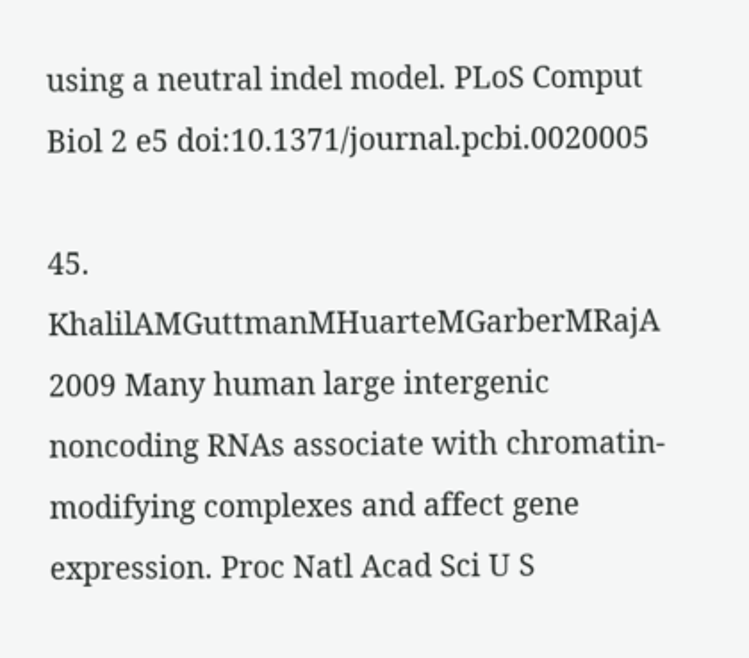using a neutral indel model. PLoS Comput Biol 2 e5 doi:10.1371/journal.pcbi.0020005

45. KhalilAMGuttmanMHuarteMGarberMRajA 2009 Many human large intergenic noncoding RNAs associate with chromatin-modifying complexes and affect gene expression. Proc Natl Acad Sci U S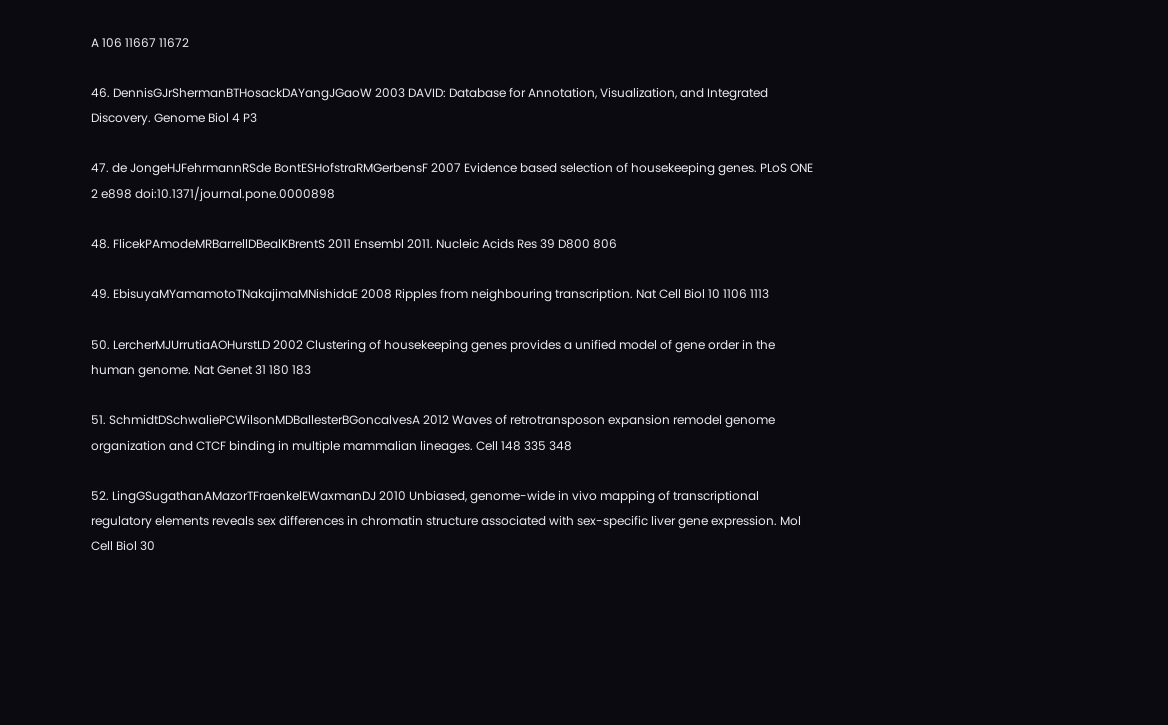A 106 11667 11672

46. DennisGJrShermanBTHosackDAYangJGaoW 2003 DAVID: Database for Annotation, Visualization, and Integrated Discovery. Genome Biol 4 P3

47. de JongeHJFehrmannRSde BontESHofstraRMGerbensF 2007 Evidence based selection of housekeeping genes. PLoS ONE 2 e898 doi:10.1371/journal.pone.0000898

48. FlicekPAmodeMRBarrellDBealKBrentS 2011 Ensembl 2011. Nucleic Acids Res 39 D800 806

49. EbisuyaMYamamotoTNakajimaMNishidaE 2008 Ripples from neighbouring transcription. Nat Cell Biol 10 1106 1113

50. LercherMJUrrutiaAOHurstLD 2002 Clustering of housekeeping genes provides a unified model of gene order in the human genome. Nat Genet 31 180 183

51. SchmidtDSchwaliePCWilsonMDBallesterBGoncalvesA 2012 Waves of retrotransposon expansion remodel genome organization and CTCF binding in multiple mammalian lineages. Cell 148 335 348

52. LingGSugathanAMazorTFraenkelEWaxmanDJ 2010 Unbiased, genome-wide in vivo mapping of transcriptional regulatory elements reveals sex differences in chromatin structure associated with sex-specific liver gene expression. Mol Cell Biol 30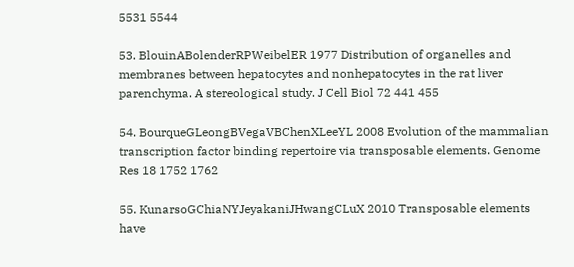5531 5544

53. BlouinABolenderRPWeibelER 1977 Distribution of organelles and membranes between hepatocytes and nonhepatocytes in the rat liver parenchyma. A stereological study. J Cell Biol 72 441 455

54. BourqueGLeongBVegaVBChenXLeeYL 2008 Evolution of the mammalian transcription factor binding repertoire via transposable elements. Genome Res 18 1752 1762

55. KunarsoGChiaNYJeyakaniJHwangCLuX 2010 Transposable elements have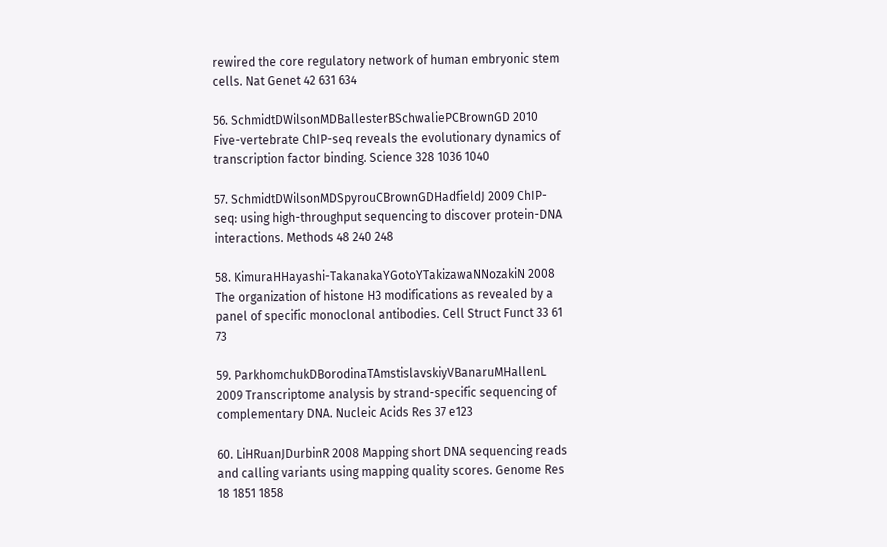rewired the core regulatory network of human embryonic stem cells. Nat Genet 42 631 634

56. SchmidtDWilsonMDBallesterBSchwaliePCBrownGD 2010 Five-vertebrate ChIP-seq reveals the evolutionary dynamics of transcription factor binding. Science 328 1036 1040

57. SchmidtDWilsonMDSpyrouCBrownGDHadfieldJ 2009 ChIP-seq: using high-throughput sequencing to discover protein-DNA interactions. Methods 48 240 248

58. KimuraHHayashi-TakanakaYGotoYTakizawaNNozakiN 2008 The organization of histone H3 modifications as revealed by a panel of specific monoclonal antibodies. Cell Struct Funct 33 61 73

59. ParkhomchukDBorodinaTAmstislavskiyVBanaruMHallenL 2009 Transcriptome analysis by strand-specific sequencing of complementary DNA. Nucleic Acids Res 37 e123

60. LiHRuanJDurbinR 2008 Mapping short DNA sequencing reads and calling variants using mapping quality scores. Genome Res 18 1851 1858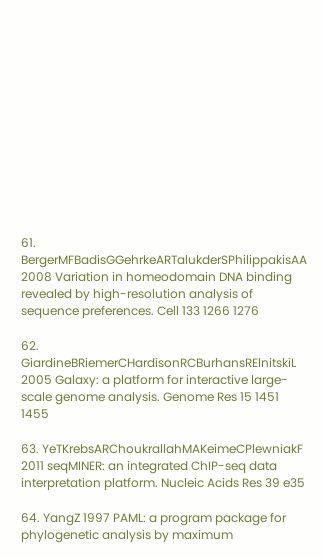61. BergerMFBadisGGehrkeARTalukderSPhilippakisAA 2008 Variation in homeodomain DNA binding revealed by high-resolution analysis of sequence preferences. Cell 133 1266 1276

62. GiardineBRiemerCHardisonRCBurhansRElnitskiL 2005 Galaxy: a platform for interactive large-scale genome analysis. Genome Res 15 1451 1455

63. YeTKrebsARChoukrallahMAKeimeCPlewniakF 2011 seqMINER: an integrated ChIP-seq data interpretation platform. Nucleic Acids Res 39 e35

64. YangZ 1997 PAML: a program package for phylogenetic analysis by maximum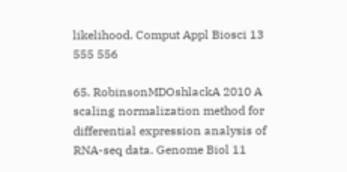likelihood. Comput Appl Biosci 13 555 556

65. RobinsonMDOshlackA 2010 A scaling normalization method for differential expression analysis of RNA-seq data. Genome Biol 11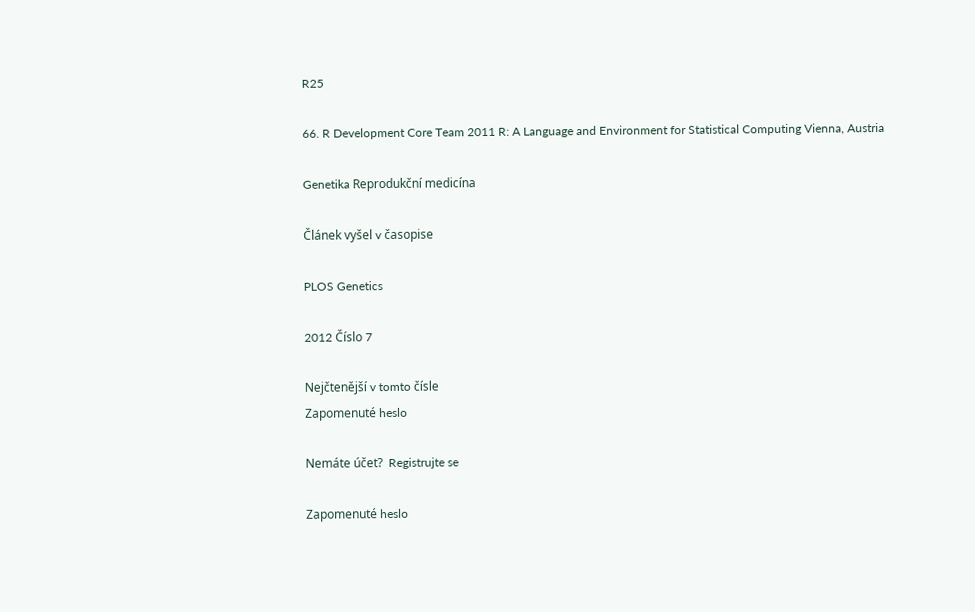R25

66. R Development Core Team 2011 R: A Language and Environment for Statistical Computing Vienna, Austria

Genetika Reprodukční medicína

Článek vyšel v časopise

PLOS Genetics

2012 Číslo 7

Nejčtenější v tomto čísle
Zapomenuté heslo

Nemáte účet?  Registrujte se

Zapomenuté heslo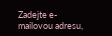Zadejte e-mailovou adresu,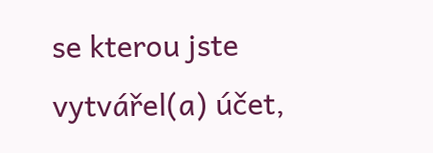se kterou jste vytvářel(a) účet,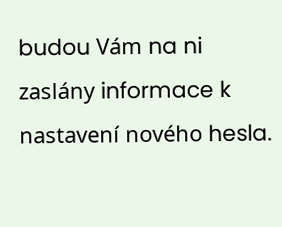budou Vám na ni zaslány informace k nastavení nového hesla.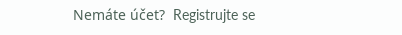Nemáte účet?  Registrujte se